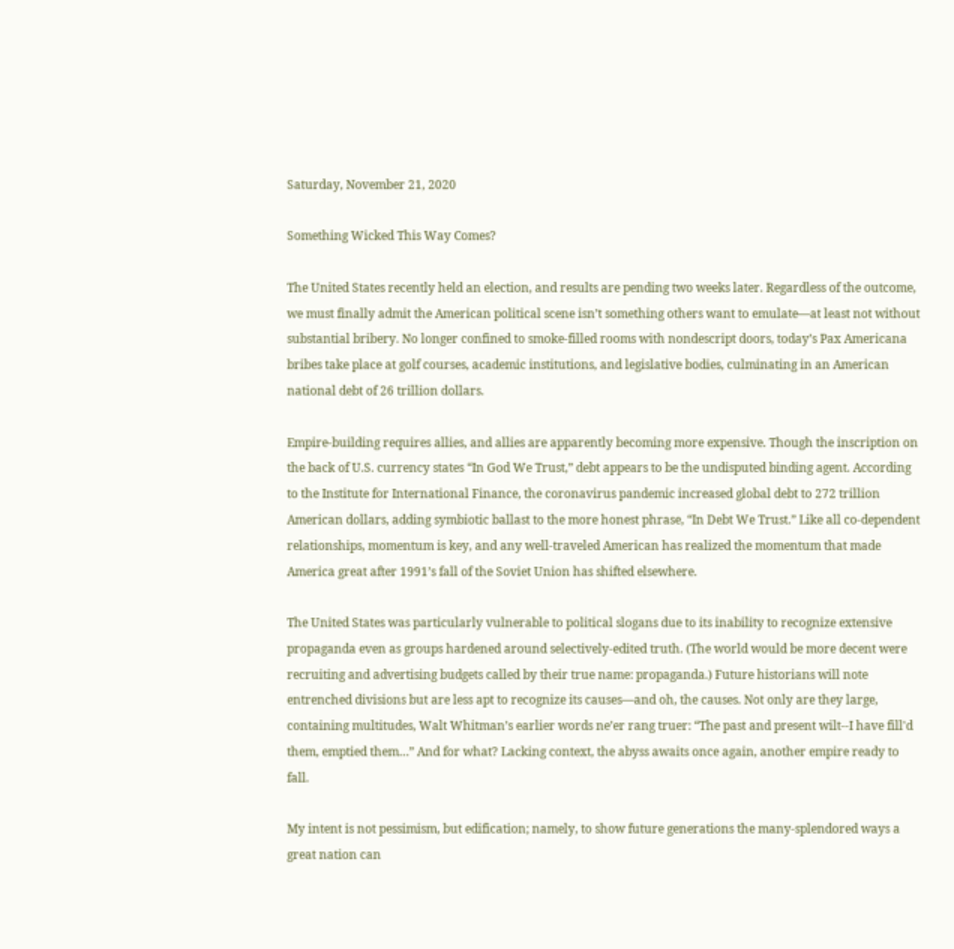Saturday, November 21, 2020

Something Wicked This Way Comes?

The United States recently held an election, and results are pending two weeks later. Regardless of the outcome, we must finally admit the American political scene isn’t something others want to emulate—at least not without substantial bribery. No longer confined to smoke-filled rooms with nondescript doors, today’s Pax Americana bribes take place at golf courses, academic institutions, and legislative bodies, culminating in an American national debt of 26 trillion dollars.

Empire-building requires allies, and allies are apparently becoming more expensive. Though the inscription on the back of U.S. currency states “In God We Trust,” debt appears to be the undisputed binding agent. According to the Institute for International Finance, the coronavirus pandemic increased global debt to 272 trillion American dollars, adding symbiotic ballast to the more honest phrase, “In Debt We Trust.” Like all co-dependent relationships, momentum is key, and any well-traveled American has realized the momentum that made America great after 1991’s fall of the Soviet Union has shifted elsewhere.

The United States was particularly vulnerable to political slogans due to its inability to recognize extensive propaganda even as groups hardened around selectively-edited truth. (The world would be more decent were recruiting and advertising budgets called by their true name: propaganda.) Future historians will note entrenched divisions but are less apt to recognize its causes—and oh, the causes. Not only are they large, containing multitudes, Walt Whitman’s earlier words ne’er rang truer: “The past and present wilt--I have fill'd them, emptied them…” And for what? Lacking context, the abyss awaits once again, another empire ready to fall.

My intent is not pessimism, but edification; namely, to show future generations the many-splendored ways a great nation can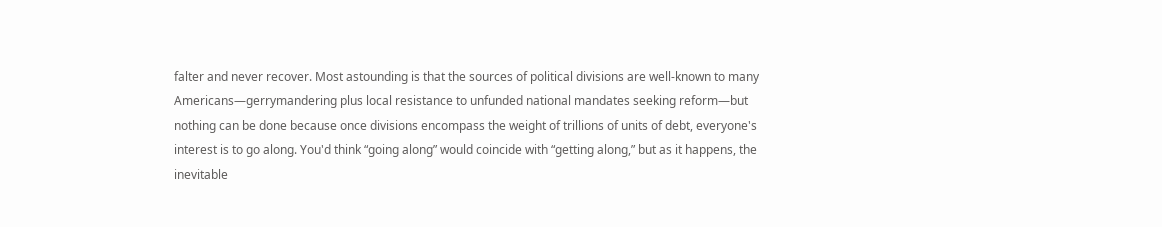falter and never recover. Most astounding is that the sources of political divisions are well-known to many Americans—gerrymandering plus local resistance to unfunded national mandates seeking reform—but nothing can be done because once divisions encompass the weight of trillions of units of debt, everyone's interest is to go along. You'd think “going along” would coincide with “getting along,” but as it happens, the inevitable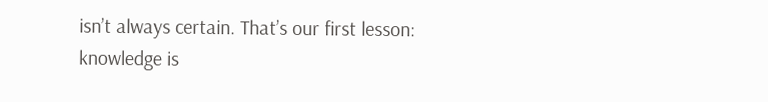isn’t always certain. That’s our first lesson: knowledge is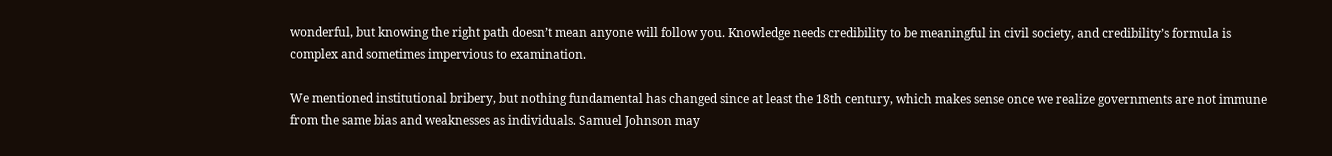wonderful, but knowing the right path doesn’t mean anyone will follow you. Knowledge needs credibility to be meaningful in civil society, and credibility’s formula is complex and sometimes impervious to examination.

We mentioned institutional bribery, but nothing fundamental has changed since at least the 18th century, which makes sense once we realize governments are not immune from the same bias and weaknesses as individuals. Samuel Johnson may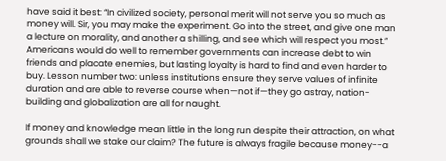have said it best: “In civilized society, personal merit will not serve you so much as money will. Sir, you may make the experiment. Go into the street, and give one man a lecture on morality, and another a shilling, and see which will respect you most.” Americans would do well to remember governments can increase debt to win friends and placate enemies, but lasting loyalty is hard to find and even harder to buy. Lesson number two: unless institutions ensure they serve values of infinite duration and are able to reverse course when—not if—they go astray, nation-building and globalization are all for naught.

If money and knowledge mean little in the long run despite their attraction, on what grounds shall we stake our claim? The future is always fragile because money--a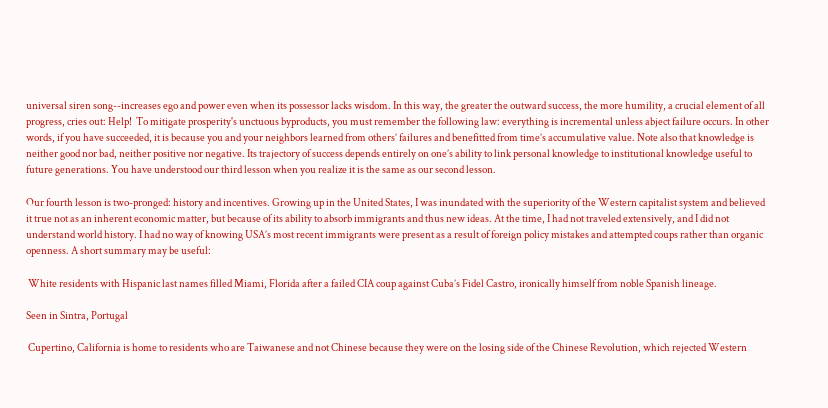universal siren song--increases ego and power even when its possessor lacks wisdom. In this way, the greater the outward success, the more humility, a crucial element of all progress, cries out: Help!  To mitigate prosperity's unctuous byproducts, you must remember the following law: everything is incremental unless abject failure occurs. In other words, if you have succeeded, it is because you and your neighbors learned from others’ failures and benefitted from time’s accumulative value. Note also that knowledge is neither good nor bad, neither positive nor negative. Its trajectory of success depends entirely on one’s ability to link personal knowledge to institutional knowledge useful to future generations. You have understood our third lesson when you realize it is the same as our second lesson.

Our fourth lesson is two-pronged: history and incentives. Growing up in the United States, I was inundated with the superiority of the Western capitalist system and believed it true not as an inherent economic matter, but because of its ability to absorb immigrants and thus new ideas. At the time, I had not traveled extensively, and I did not understand world history. I had no way of knowing USA’s most recent immigrants were present as a result of foreign policy mistakes and attempted coups rather than organic openness. A short summary may be useful:

 White residents with Hispanic last names filled Miami, Florida after a failed CIA coup against Cuba’s Fidel Castro, ironically himself from noble Spanish lineage.

Seen in Sintra, Portugal

 Cupertino, California is home to residents who are Taiwanese and not Chinese because they were on the losing side of the Chinese Revolution, which rejected Western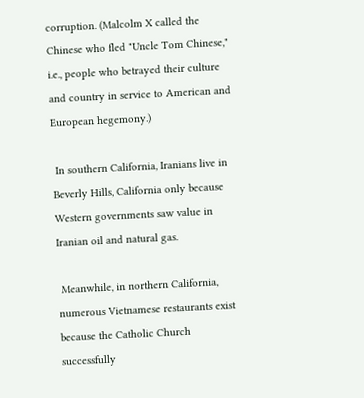corruption. (Malcolm X called the Chinese who fled "Uncle Tom Chinese," i.e., people who betrayed their culture and country in service to American and European hegemony.)

 In southern California, Iranians live in Beverly Hills, California only because Western governments saw value in Iranian oil and natural gas.

 Meanwhile, in northern California, numerous Vietnamese restaurants exist because the Catholic Church successfully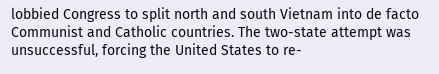lobbied Congress to split north and south Vietnam into de facto Communist and Catholic countries. The two-state attempt was unsuccessful, forcing the United States to re-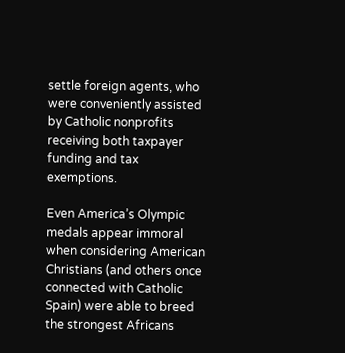settle foreign agents, who were conveniently assisted by Catholic nonprofits receiving both taxpayer funding and tax exemptions.

Even America’s Olympic medals appear immoral when considering American Christians (and others once connected with Catholic Spain) were able to breed the strongest Africans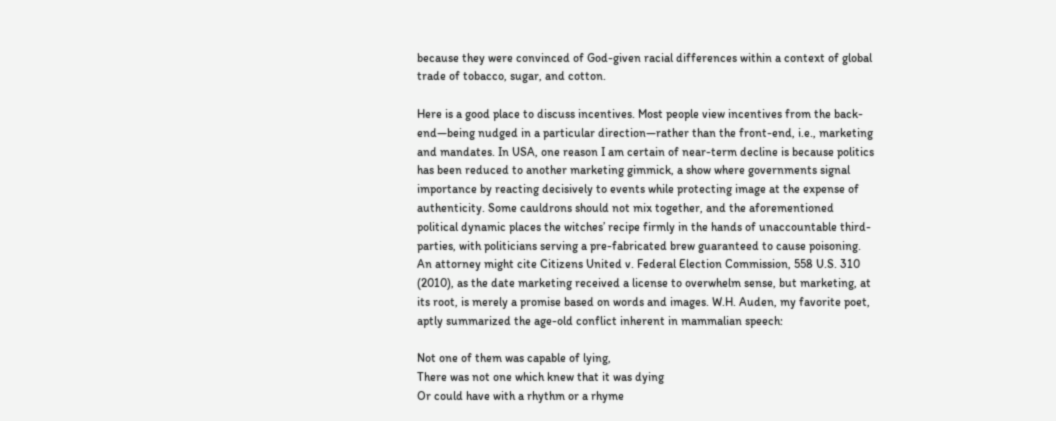because they were convinced of God-given racial differences within a context of global trade of tobacco, sugar, and cotton.

Here is a good place to discuss incentives. Most people view incentives from the back-end—being nudged in a particular direction—rather than the front-end, i.e., marketing and mandates. In USA, one reason I am certain of near-term decline is because politics has been reduced to another marketing gimmick, a show where governments signal importance by reacting decisively to events while protecting image at the expense of authenticity. Some cauldrons should not mix together, and the aforementioned political dynamic places the witches’ recipe firmly in the hands of unaccountable third-parties, with politicians serving a pre-fabricated brew guaranteed to cause poisoning. An attorney might cite Citizens United v. Federal Election Commission, 558 U.S. 310 (2010), as the date marketing received a license to overwhelm sense, but marketing, at its root, is merely a promise based on words and images. W.H. Auden, my favorite poet, aptly summarized the age-old conflict inherent in mammalian speech:

Not one of them was capable of lying,
There was not one which knew that it was dying
Or could have with a rhythm or a rhyme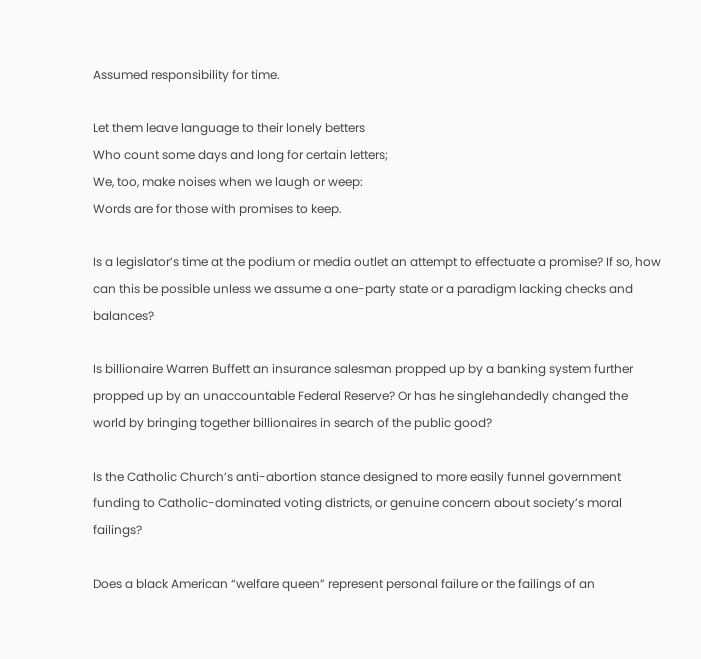Assumed responsibility for time.

Let them leave language to their lonely betters
Who count some days and long for certain letters;
We, too, make noises when we laugh or weep:
Words are for those with promises to keep.

Is a legislator’s time at the podium or media outlet an attempt to effectuate a promise? If so, how can this be possible unless we assume a one-party state or a paradigm lacking checks and balances?

Is billionaire Warren Buffett an insurance salesman propped up by a banking system further propped up by an unaccountable Federal Reserve? Or has he singlehandedly changed the world by bringing together billionaires in search of the public good?

Is the Catholic Church’s anti-abortion stance designed to more easily funnel government funding to Catholic-dominated voting districts, or genuine concern about society’s moral failings?

Does a black American “welfare queen” represent personal failure or the failings of an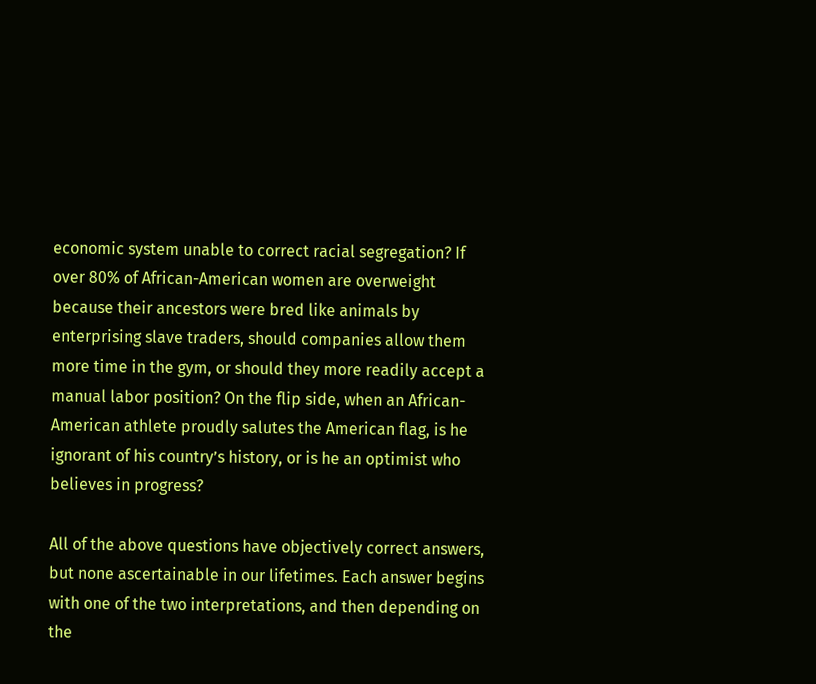economic system unable to correct racial segregation? If over 80% of African-American women are overweight because their ancestors were bred like animals by enterprising slave traders, should companies allow them more time in the gym, or should they more readily accept a manual labor position? On the flip side, when an African-American athlete proudly salutes the American flag, is he ignorant of his country’s history, or is he an optimist who believes in progress?

All of the above questions have objectively correct answers, but none ascertainable in our lifetimes. Each answer begins with one of the two interpretations, and then depending on the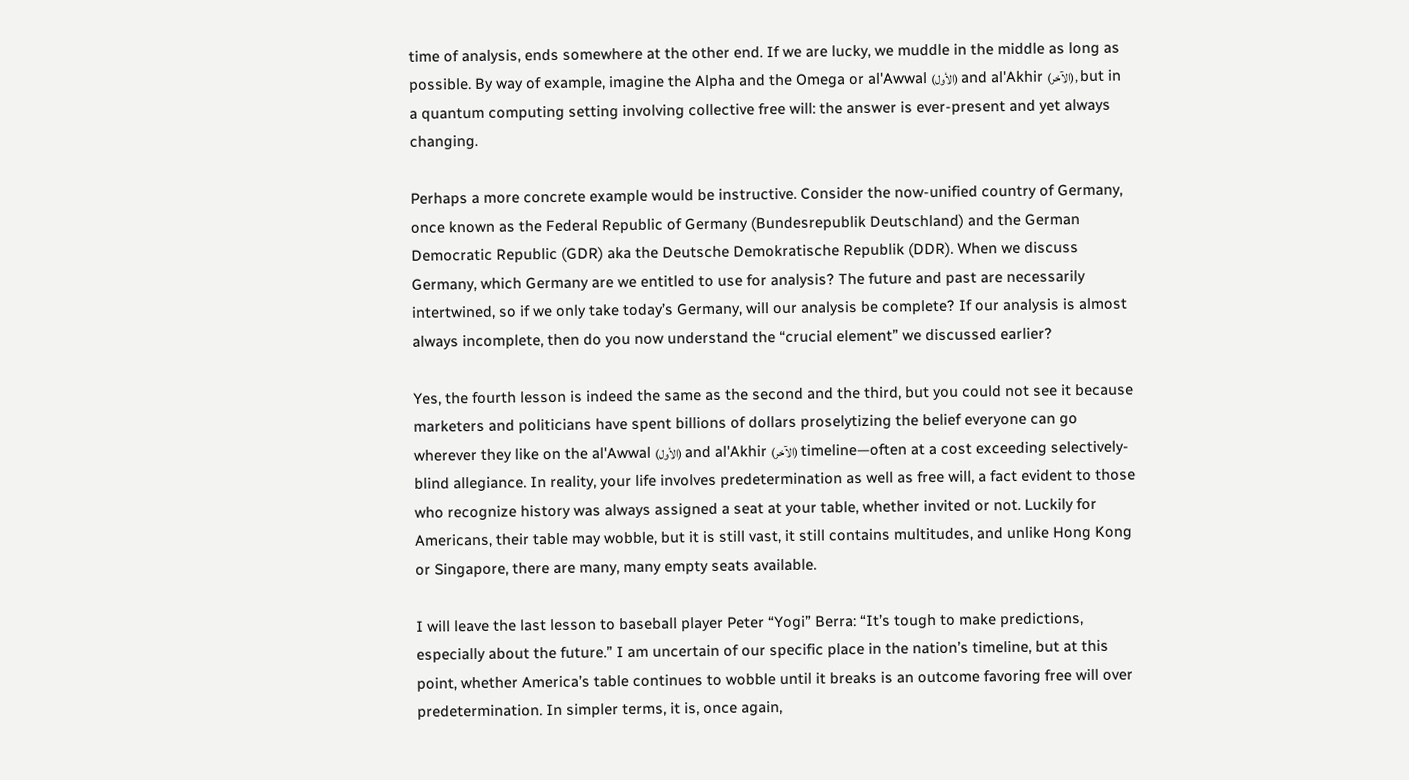time of analysis, ends somewhere at the other end. If we are lucky, we muddle in the middle as long as possible. By way of example, imagine the Alpha and the Omega or al'Awwal (الأول) and al'Akhir (الآخر), but in a quantum computing setting involving collective free will: the answer is ever-present and yet always changing.

Perhaps a more concrete example would be instructive. Consider the now-unified country of Germany, once known as the Federal Republic of Germany (Bundesrepublik Deutschland) and the German Democratic Republic (GDR) aka the Deutsche Demokratische Republik (DDR). When we discuss Germany, which Germany are we entitled to use for analysis? The future and past are necessarily intertwined, so if we only take today’s Germany, will our analysis be complete? If our analysis is almost always incomplete, then do you now understand the “crucial element” we discussed earlier?

Yes, the fourth lesson is indeed the same as the second and the third, but you could not see it because marketers and politicians have spent billions of dollars proselytizing the belief everyone can go wherever they like on the al'Awwal (الأول) and al'Akhir (الآخر) timeline—often at a cost exceeding selectively-blind allegiance. In reality, your life involves predetermination as well as free will, a fact evident to those who recognize history was always assigned a seat at your table, whether invited or not. Luckily for Americans, their table may wobble, but it is still vast, it still contains multitudes, and unlike Hong Kong or Singapore, there are many, many empty seats available.

I will leave the last lesson to baseball player Peter “Yogi” Berra: “It’s tough to make predictions, especially about the future.” I am uncertain of our specific place in the nation’s timeline, but at this point, whether America’s table continues to wobble until it breaks is an outcome favoring free will over predetermination. In simpler terms, it is, once again,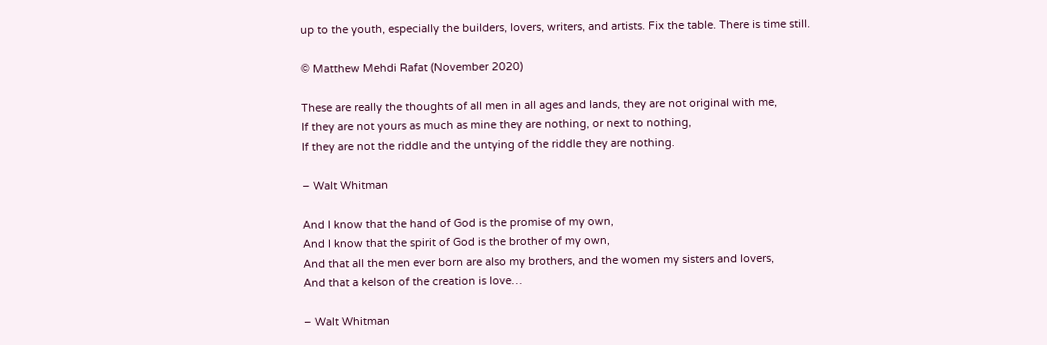up to the youth, especially the builders, lovers, writers, and artists. Fix the table. There is time still.

© Matthew Mehdi Rafat (November 2020)

These are really the thoughts of all men in all ages and lands, they are not original with me,
If they are not yours as much as mine they are nothing, or next to nothing,
If they are not the riddle and the untying of the riddle they are nothing.

– Walt Whitman

And I know that the hand of God is the promise of my own,
And I know that the spirit of God is the brother of my own,
And that all the men ever born are also my brothers, and the women my sisters and lovers,
And that a kelson of the creation is love…

– Walt Whitman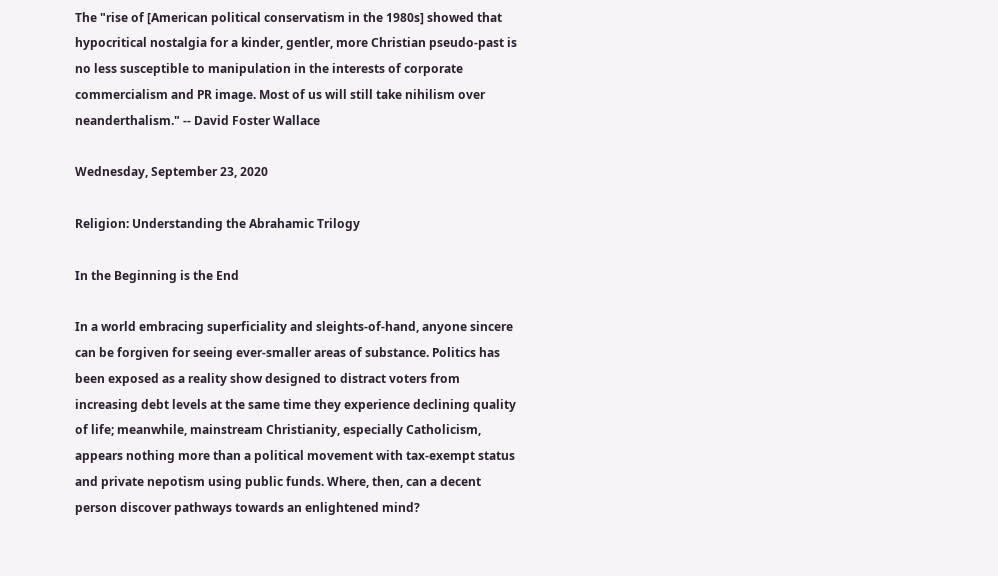The "rise of [American political conservatism in the 1980s] showed that hypocritical nostalgia for a kinder, gentler, more Christian pseudo-past is no less susceptible to manipulation in the interests of corporate commercialism and PR image. Most of us will still take nihilism over neanderthalism." -- David Foster Wallace

Wednesday, September 23, 2020

Religion: Understanding the Abrahamic Trilogy

In the Beginning is the End

In a world embracing superficiality and sleights-of-hand, anyone sincere can be forgiven for seeing ever-smaller areas of substance. Politics has been exposed as a reality show designed to distract voters from increasing debt levels at the same time they experience declining quality of life; meanwhile, mainstream Christianity, especially Catholicism, appears nothing more than a political movement with tax-exempt status and private nepotism using public funds. Where, then, can a decent person discover pathways towards an enlightened mind?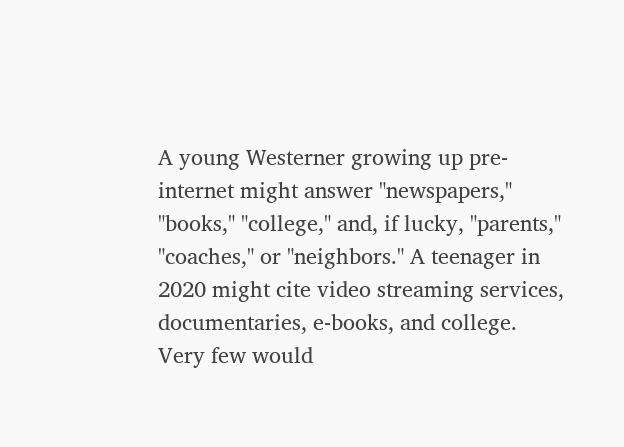A young Westerner growing up pre-internet might answer "newspapers," "books," "college," and, if lucky, "parents," "coaches," or "neighbors." A teenager in 2020 might cite video streaming services, documentaries, e-books, and college. Very few would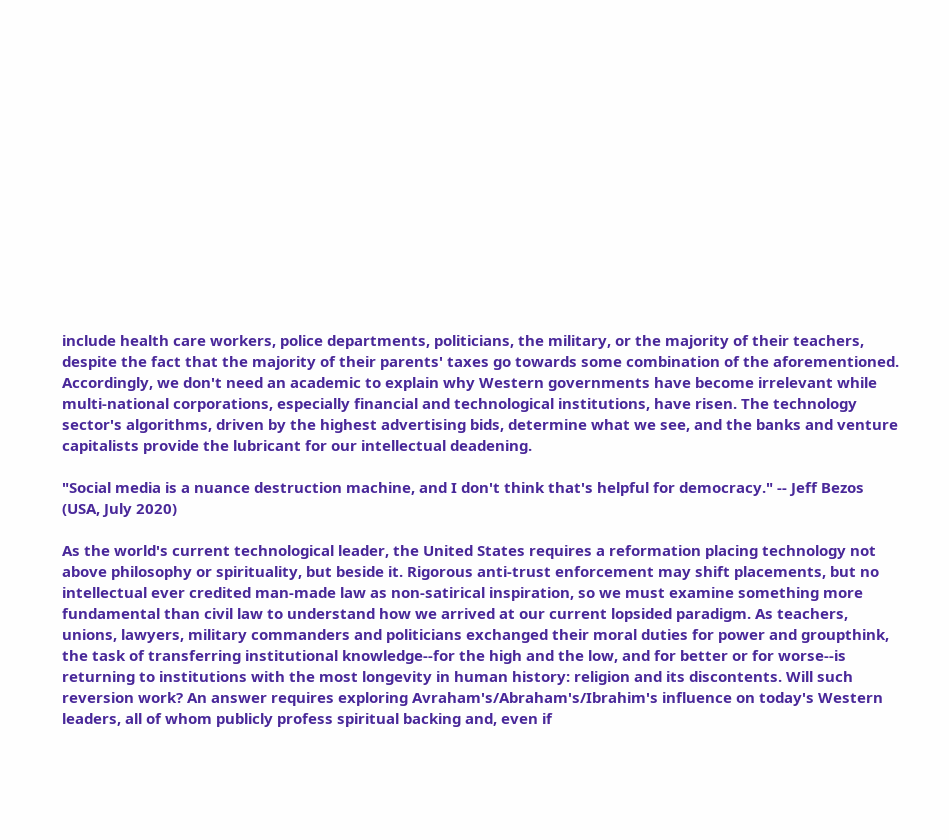include health care workers, police departments, politicians, the military, or the majority of their teachers, despite the fact that the majority of their parents' taxes go towards some combination of the aforementioned. Accordingly, we don't need an academic to explain why Western governments have become irrelevant while multi-national corporations, especially financial and technological institutions, have risen. The technology sector's algorithms, driven by the highest advertising bids, determine what we see, and the banks and venture capitalists provide the lubricant for our intellectual deadening.

"Social media is a nuance destruction machine, and I don't think that's helpful for democracy." -- Jeff Bezos (USA, July 2020)

As the world's current technological leader, the United States requires a reformation placing technology not above philosophy or spirituality, but beside it. Rigorous anti-trust enforcement may shift placements, but no intellectual ever credited man-made law as non-satirical inspiration, so we must examine something more fundamental than civil law to understand how we arrived at our current lopsided paradigm. As teachers, unions, lawyers, military commanders and politicians exchanged their moral duties for power and groupthink, the task of transferring institutional knowledge--for the high and the low, and for better or for worse--is returning to institutions with the most longevity in human history: religion and its discontents. Will such reversion work? An answer requires exploring Avraham's/Abraham's/Ibrahim's influence on today's Western leaders, all of whom publicly profess spiritual backing and, even if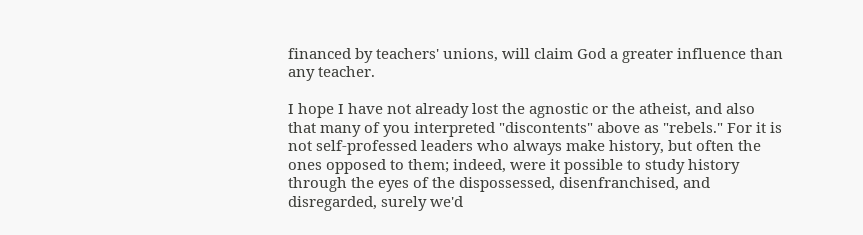financed by teachers' unions, will claim God a greater influence than any teacher.

I hope I have not already lost the agnostic or the atheist, and also that many of you interpreted "discontents" above as "rebels." For it is not self-professed leaders who always make history, but often the ones opposed to them; indeed, were it possible to study history through the eyes of the dispossessed, disenfranchised, and disregarded, surely we'd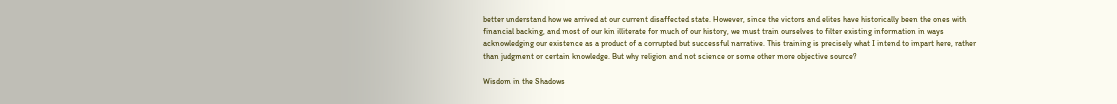better understand how we arrived at our current disaffected state. However, since the victors and elites have historically been the ones with financial backing, and most of our kin illiterate for much of our history, we must train ourselves to filter existing information in ways acknowledging our existence as a product of a corrupted but successful narrative. This training is precisely what I intend to impart here, rather than judgment or certain knowledge. But why religion and not science or some other more objective source?

Wisdom in the Shadows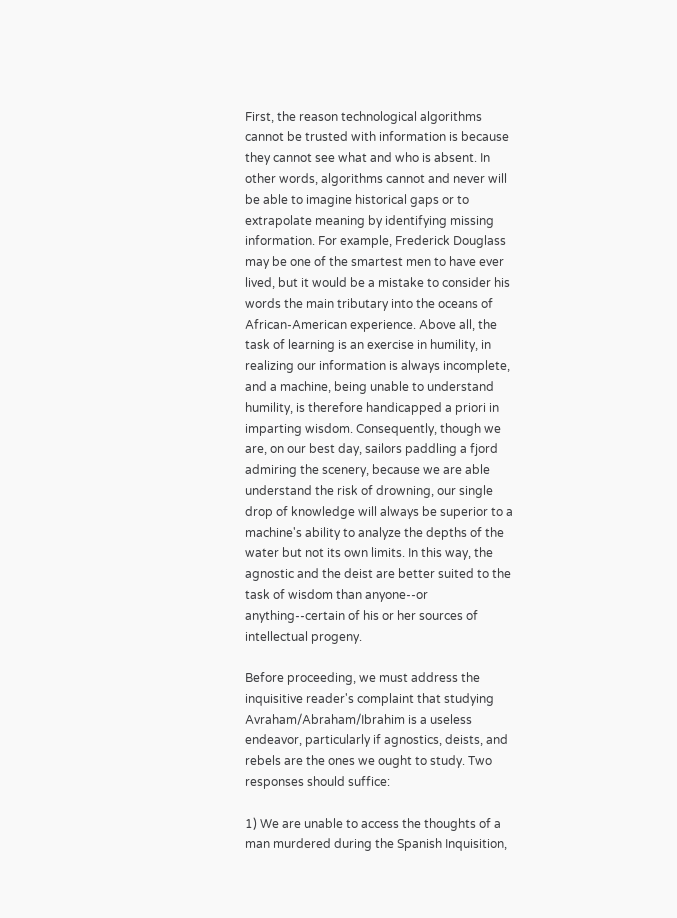First, the reason technological algorithms cannot be trusted with information is because they cannot see what and who is absent. In other words, algorithms cannot and never will be able to imagine historical gaps or to extrapolate meaning by identifying missing information. For example, Frederick Douglass may be one of the smartest men to have ever lived, but it would be a mistake to consider his words the main tributary into the oceans of African-American experience. Above all, the task of learning is an exercise in humility, in realizing our information is always incomplete, and a machine, being unable to understand humility, is therefore handicapped a priori in imparting wisdom. Consequently, though we are, on our best day, sailors paddling a fjord admiring the scenery, because we are able understand the risk of drowning, our single drop of knowledge will always be superior to a machine's ability to analyze the depths of the water but not its own limits. In this way, the agnostic and the deist are better suited to the task of wisdom than anyone--or anything--certain of his or her sources of intellectual progeny.

Before proceeding, we must address the inquisitive reader's complaint that studying Avraham/Abraham/Ibrahim is a useless endeavor, particularly if agnostics, deists, and rebels are the ones we ought to study. Two responses should suffice:

1) We are unable to access the thoughts of a man murdered during the Spanish Inquisition,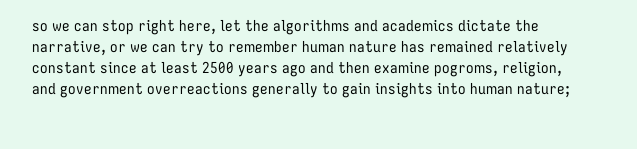so we can stop right here, let the algorithms and academics dictate the narrative, or we can try to remember human nature has remained relatively constant since at least 2500 years ago and then examine pogroms, religion, and government overreactions generally to gain insights into human nature;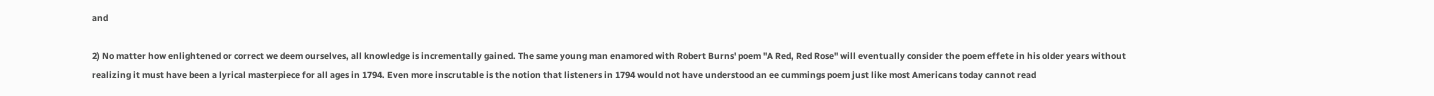and

2) No matter how enlightened or correct we deem ourselves, all knowledge is incrementally gained. The same young man enamored with Robert Burns' poem "A Red, Red Rose" will eventually consider the poem effete in his older years without realizing it must have been a lyrical masterpiece for all ages in 1794. Even more inscrutable is the notion that listeners in 1794 would not have understood an ee cummings poem just like most Americans today cannot read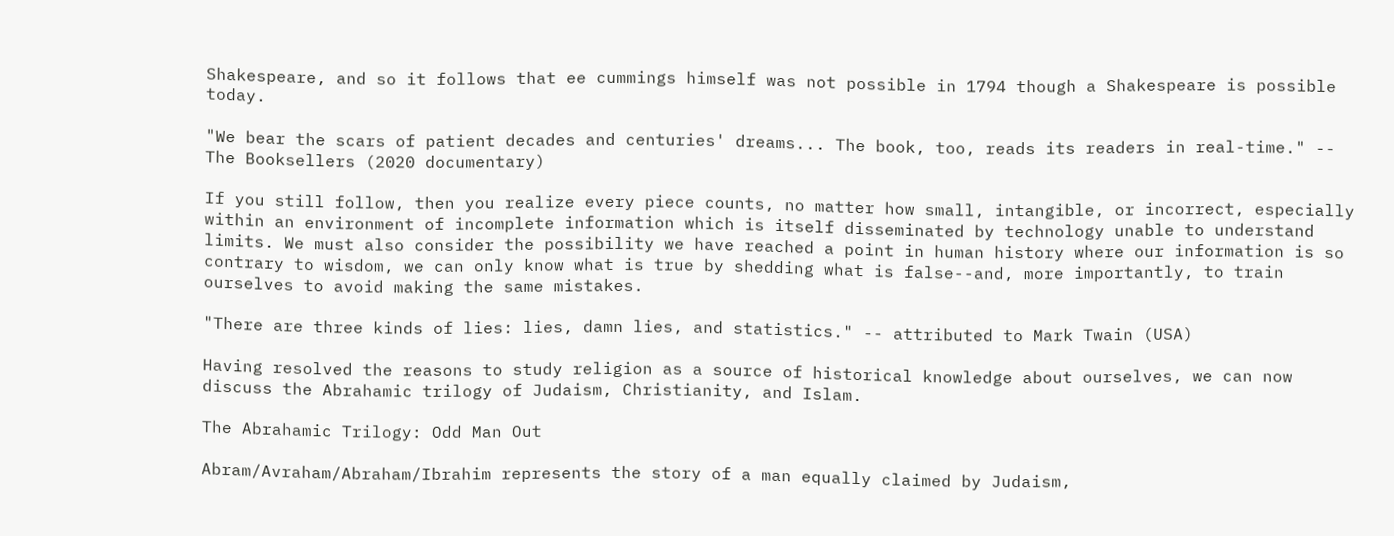Shakespeare, and so it follows that ee cummings himself was not possible in 1794 though a Shakespeare is possible today.

"We bear the scars of patient decades and centuries' dreams... The book, too, reads its readers in real-time." -- The Booksellers (2020 documentary)

If you still follow, then you realize every piece counts, no matter how small, intangible, or incorrect, especially within an environment of incomplete information which is itself disseminated by technology unable to understand limits. We must also consider the possibility we have reached a point in human history where our information is so contrary to wisdom, we can only know what is true by shedding what is false--and, more importantly, to train ourselves to avoid making the same mistakes.

"There are three kinds of lies: lies, damn lies, and statistics." -- attributed to Mark Twain (USA)

Having resolved the reasons to study religion as a source of historical knowledge about ourselves, we can now discuss the Abrahamic trilogy of Judaism, Christianity, and Islam.

The Abrahamic Trilogy: Odd Man Out

Abram/Avraham/Abraham/Ibrahim represents the story of a man equally claimed by Judaism,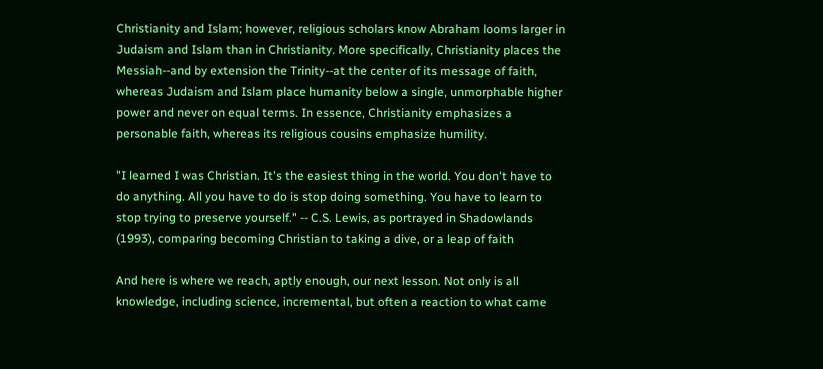Christianity and Islam; however, religious scholars know Abraham looms larger in Judaism and Islam than in Christianity. More specifically, Christianity places the Messiah--and by extension the Trinity--at the center of its message of faith, whereas Judaism and Islam place humanity below a single, unmorphable higher power and never on equal terms. In essence, Christianity emphasizes a personable faith, whereas its religious cousins emphasize humility.

"I learned I was Christian. It's the easiest thing in the world. You don't have to do anything. All you have to do is stop doing something. You have to learn to stop trying to preserve yourself." -- C.S. Lewis, as portrayed in Shadowlands (1993), comparing becoming Christian to taking a dive, or a leap of faith

And here is where we reach, aptly enough, our next lesson. Not only is all knowledge, including science, incremental, but often a reaction to what came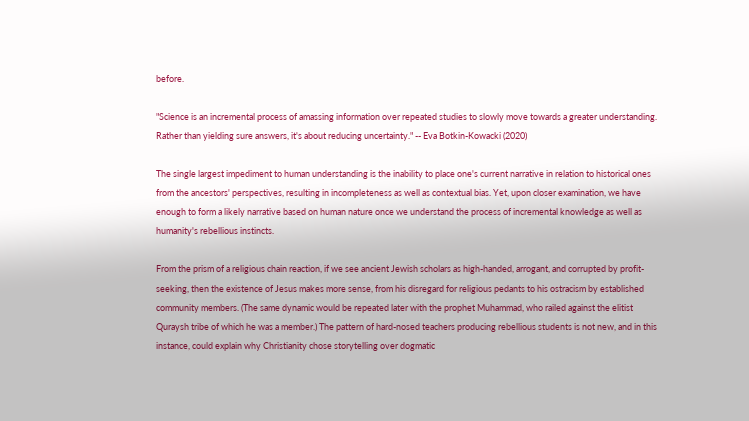before.

"Science is an incremental process of amassing information over repeated studies to slowly move towards a greater understanding. Rather than yielding sure answers, it's about reducing uncertainty." -- Eva Botkin-Kowacki (2020)

The single largest impediment to human understanding is the inability to place one's current narrative in relation to historical ones from the ancestors' perspectives, resulting in incompleteness as well as contextual bias. Yet, upon closer examination, we have enough to form a likely narrative based on human nature once we understand the process of incremental knowledge as well as humanity's rebellious instincts.

From the prism of a religious chain reaction, if we see ancient Jewish scholars as high-handed, arrogant, and corrupted by profit-seeking, then the existence of Jesus makes more sense, from his disregard for religious pedants to his ostracism by established community members. (The same dynamic would be repeated later with the prophet Muhammad, who railed against the elitist Quraysh tribe of which he was a member.) The pattern of hard-nosed teachers producing rebellious students is not new, and in this instance, could explain why Christianity chose storytelling over dogmatic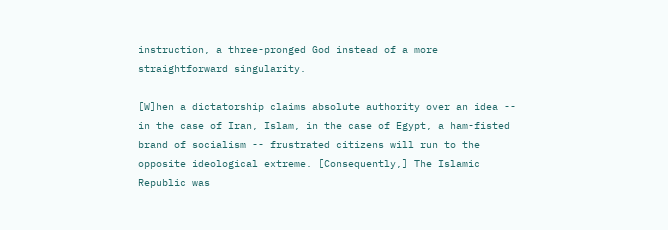instruction, a three-pronged God instead of a more straightforward singularity.

[W]hen a dictatorship claims absolute authority over an idea -- in the case of Iran, Islam, in the case of Egypt, a ham-fisted brand of socialism -- frustrated citizens will run to the opposite ideological extreme. [Consequently,] The Islamic Republic was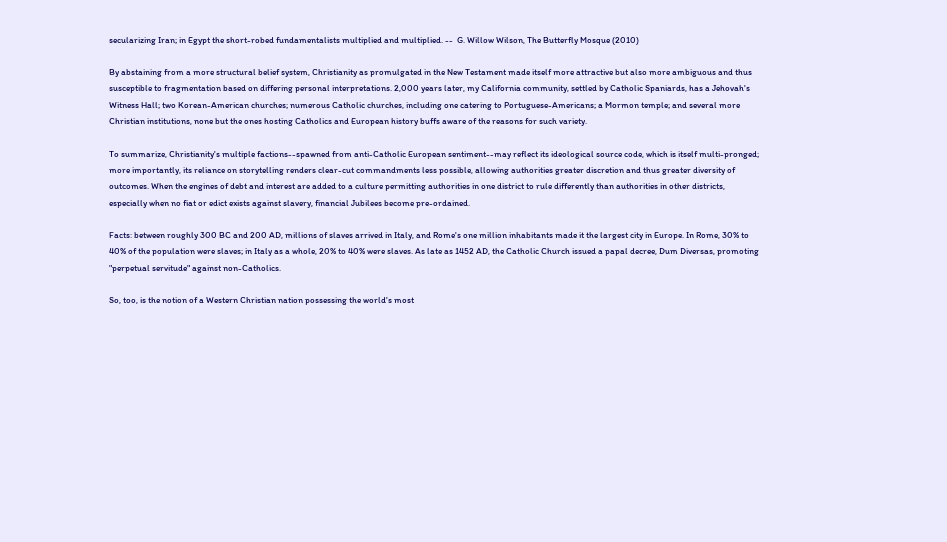secularizing Iran; in Egypt the short-robed fundamentalists multiplied and multiplied. --  G. Willow Wilson, The Butterfly Mosque (2010)

By abstaining from a more structural belief system, Christianity as promulgated in the New Testament made itself more attractive but also more ambiguous and thus susceptible to fragmentation based on differing personal interpretations. 2,000 years later, my California community, settled by Catholic Spaniards, has a Jehovah's Witness Hall; two Korean-American churches; numerous Catholic churches, including one catering to Portuguese-Americans; a Mormon temple; and several more Christian institutions, none but the ones hosting Catholics and European history buffs aware of the reasons for such variety.

To summarize, Christianity's multiple factions--spawned from anti-Catholic European sentiment--may reflect its ideological source code, which is itself multi-pronged; more importantly, its reliance on storytelling renders clear-cut commandments less possible, allowing authorities greater discretion and thus greater diversity of outcomes. When the engines of debt and interest are added to a culture permitting authorities in one district to rule differently than authorities in other districts, especially when no fiat or edict exists against slavery, financial Jubilees become pre-ordained.

Facts: between roughly 300 BC and 200 AD, millions of slaves arrived in Italy, and Rome's one million inhabitants made it the largest city in Europe. In Rome, 30% to 40% of the population were slaves; in Italy as a whole, 20% to 40% were slaves. As late as 1452 AD, the Catholic Church issued a papal decree, Dum Diversas, promoting "perpetual servitude" against non-Catholics.

So, too, is the notion of a Western Christian nation possessing the world's most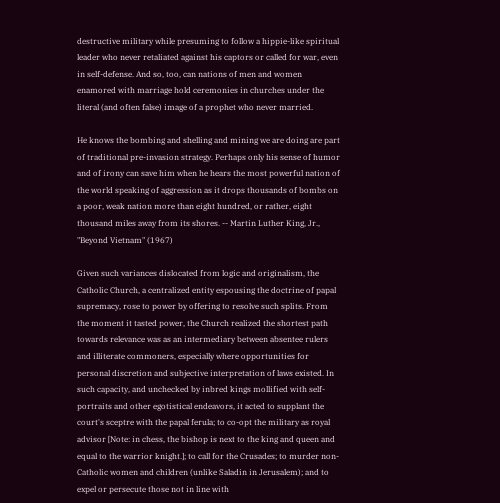destructive military while presuming to follow a hippie-like spiritual leader who never retaliated against his captors or called for war, even in self-defense. And so, too, can nations of men and women enamored with marriage hold ceremonies in churches under the literal (and often false) image of a prophet who never married.

He knows the bombing and shelling and mining we are doing are part of traditional pre-invasion strategy. Perhaps only his sense of humor and of irony can save him when he hears the most powerful nation of the world speaking of aggression as it drops thousands of bombs on a poor, weak nation more than eight hundred, or rather, eight thousand miles away from its shores. -- Martin Luther King, Jr., "Beyond Vietnam" (1967)

Given such variances dislocated from logic and originalism, the Catholic Church, a centralized entity espousing the doctrine of papal supremacy, rose to power by offering to resolve such splits. From the moment it tasted power, the Church realized the shortest path towards relevance was as an intermediary between absentee rulers and illiterate commoners, especially where opportunities for personal discretion and subjective interpretation of laws existed. In such capacity, and unchecked by inbred kings mollified with self-portraits and other egotistical endeavors, it acted to supplant the court's sceptre with the papal ferula; to co-opt the military as royal advisor [Note: in chess, the bishop is next to the king and queen and equal to the warrior knight.]; to call for the Crusades; to murder non-Catholic women and children (unlike Saladin in Jerusalem); and to expel or persecute those not in line with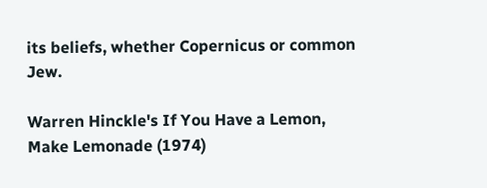its beliefs, whether Copernicus or common Jew.

Warren Hinckle's If You Have a Lemon, Make Lemonade (1974)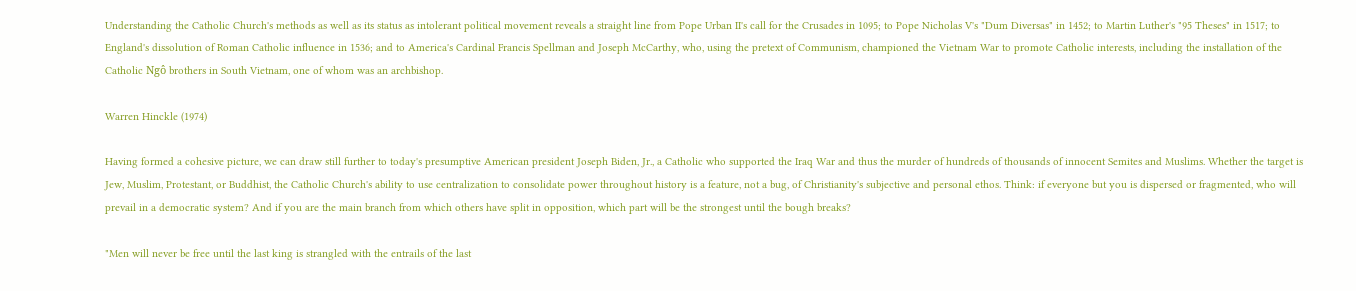Understanding the Catholic Church's methods as well as its status as intolerant political movement reveals a straight line from Pope Urban II's call for the Crusades in 1095; to Pope Nicholas V's "Dum Diversas" in 1452; to Martin Luther's "95 Theses" in 1517; to England's dissolution of Roman Catholic influence in 1536; and to America's Cardinal Francis Spellman and Joseph McCarthy, who, using the pretext of Communism, championed the Vietnam War to promote Catholic interests, including the installation of the Catholic Ngô brothers in South Vietnam, one of whom was an archbishop.

Warren Hinckle (1974)

Having formed a cohesive picture, we can draw still further to today's presumptive American president Joseph Biden, Jr., a Catholic who supported the Iraq War and thus the murder of hundreds of thousands of innocent Semites and Muslims. Whether the target is Jew, Muslim, Protestant, or Buddhist, the Catholic Church's ability to use centralization to consolidate power throughout history is a feature, not a bug, of Christianity's subjective and personal ethos. Think: if everyone but you is dispersed or fragmented, who will prevail in a democratic system? And if you are the main branch from which others have split in opposition, which part will be the strongest until the bough breaks?

"Men will never be free until the last king is strangled with the entrails of the last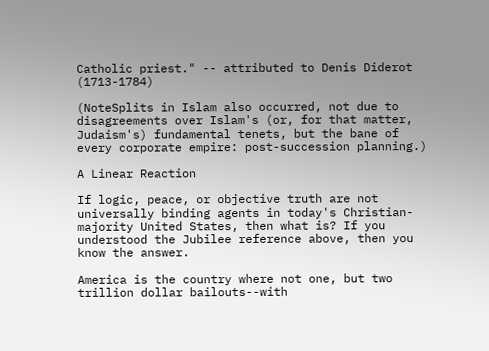Catholic priest." -- attributed to Denis Diderot (1713-1784)

(NoteSplits in Islam also occurred, not due to disagreements over Islam's (or, for that matter, Judaism's) fundamental tenets, but the bane of every corporate empire: post-succession planning.)

A Linear Reaction

If logic, peace, or objective truth are not universally binding agents in today's Christian-majority United States, then what is? If you understood the Jubilee reference above, then you know the answer.

America is the country where not one, but two trillion dollar bailouts--with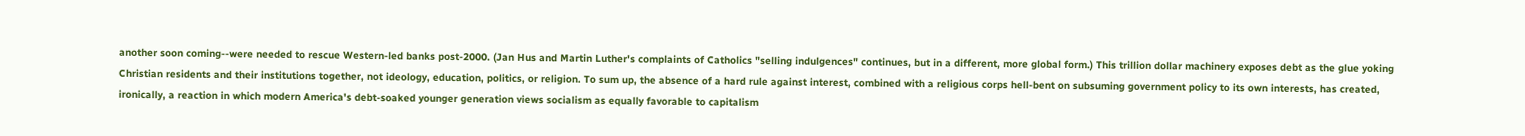another soon coming--were needed to rescue Western-led banks post-2000. (Jan Hus and Martin Luther's complaints of Catholics "selling indulgences" continues, but in a different, more global form.) This trillion dollar machinery exposes debt as the glue yoking Christian residents and their institutions together, not ideology, education, politics, or religion. To sum up, the absence of a hard rule against interest, combined with a religious corps hell-bent on subsuming government policy to its own interests, has created, ironically, a reaction in which modern America's debt-soaked younger generation views socialism as equally favorable to capitalism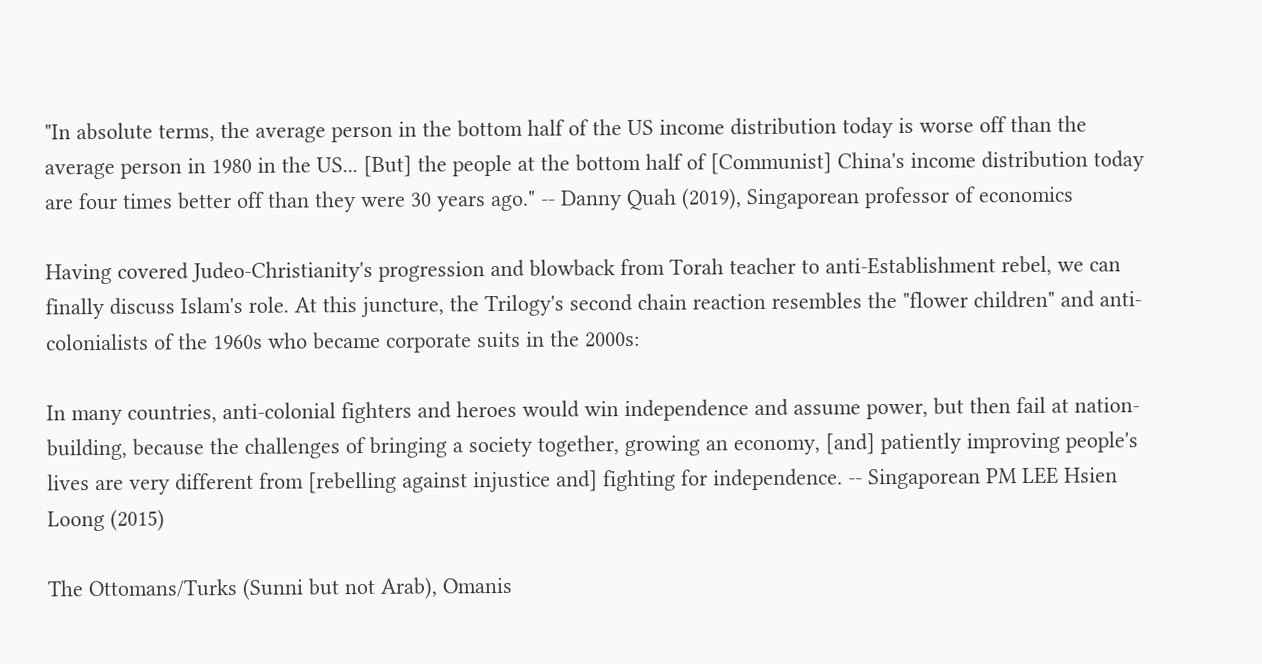"In absolute terms, the average person in the bottom half of the US income distribution today is worse off than the average person in 1980 in the US... [But] the people at the bottom half of [Communist] China's income distribution today are four times better off than they were 30 years ago." -- Danny Quah (2019), Singaporean professor of economics

Having covered Judeo-Christianity's progression and blowback from Torah teacher to anti-Establishment rebel, we can finally discuss Islam's role. At this juncture, the Trilogy's second chain reaction resembles the "flower children" and anti-colonialists of the 1960s who became corporate suits in the 2000s:

In many countries, anti-colonial fighters and heroes would win independence and assume power, but then fail at nation-building, because the challenges of bringing a society together, growing an economy, [and] patiently improving people's lives are very different from [rebelling against injustice and] fighting for independence. -- Singaporean PM LEE Hsien Loong (2015)

The Ottomans/Turks (Sunni but not Arab), Omanis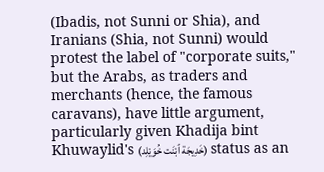(Ibadis, not Sunni or Shia), and Iranians (Shia, not Sunni) would protest the label of "corporate suits," but the Arabs, as traders and merchants (hence, the famous caravans), have little argument, particularly given Khadija bint Khuwaylid's (خَدِيجَة ٱبْنَت خُوَيْلِد) status as an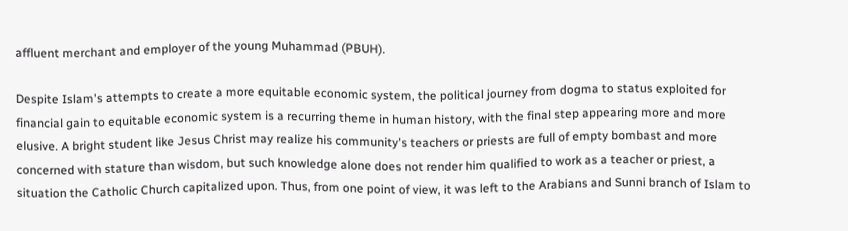affluent merchant and employer of the young Muhammad (PBUH).

Despite Islam's attempts to create a more equitable economic system, the political journey from dogma to status exploited for financial gain to equitable economic system is a recurring theme in human history, with the final step appearing more and more elusive. A bright student like Jesus Christ may realize his community's teachers or priests are full of empty bombast and more concerned with stature than wisdom, but such knowledge alone does not render him qualified to work as a teacher or priest, a situation the Catholic Church capitalized upon. Thus, from one point of view, it was left to the Arabians and Sunni branch of Islam to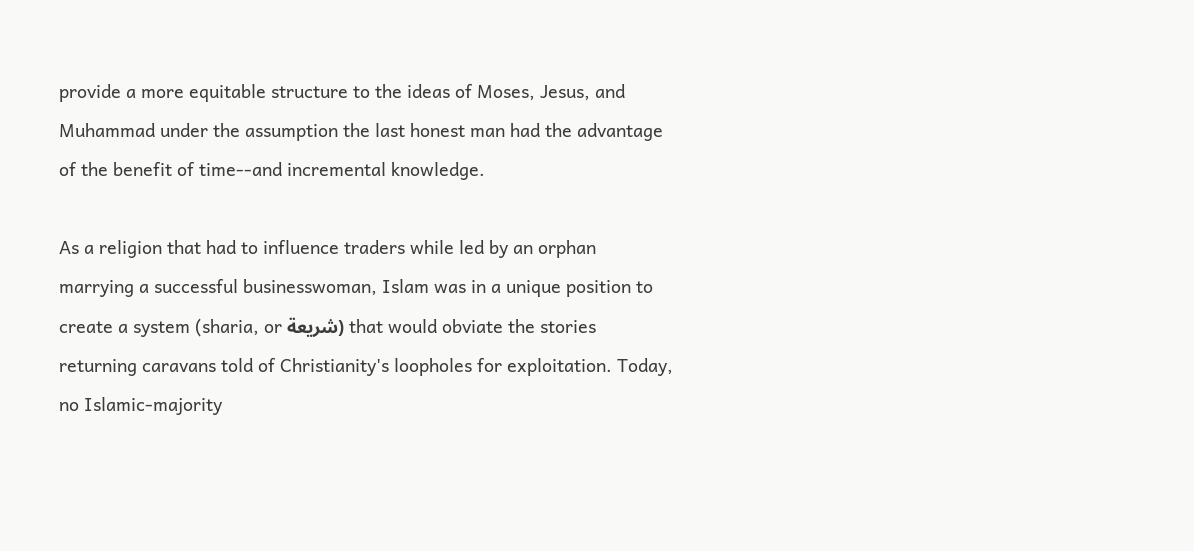provide a more equitable structure to the ideas of Moses, Jesus, and Muhammad under the assumption the last honest man had the advantage of the benefit of time--and incremental knowledge.

As a religion that had to influence traders while led by an orphan marrying a successful businesswoman, Islam was in a unique position to create a system (sharia, or شريعة) that would obviate the stories returning caravans told of Christianity's loopholes for exploitation. Today, no Islamic-majority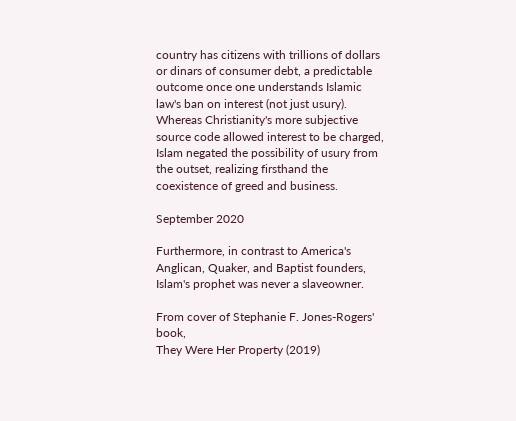country has citizens with trillions of dollars or dinars of consumer debt, a predictable outcome once one understands Islamic law's ban on interest (not just usury). Whereas Christianity's more subjective source code allowed interest to be charged, Islam negated the possibility of usury from the outset, realizing firsthand the coexistence of greed and business.

September 2020

Furthermore, in contrast to America's Anglican, Quaker, and Baptist founders, Islam's prophet was never a slaveowner.

From cover of Stephanie F. Jones-Rogers' book,
They Were Her Property (2019)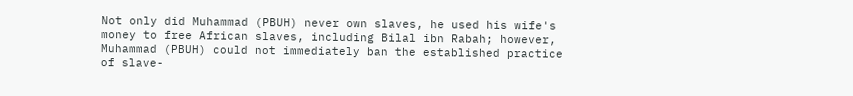Not only did Muhammad (PBUH) never own slaves, he used his wife's money to free African slaves, including Bilal ibn Rabah; however, Muhammad (PBUH) could not immediately ban the established practice of slave-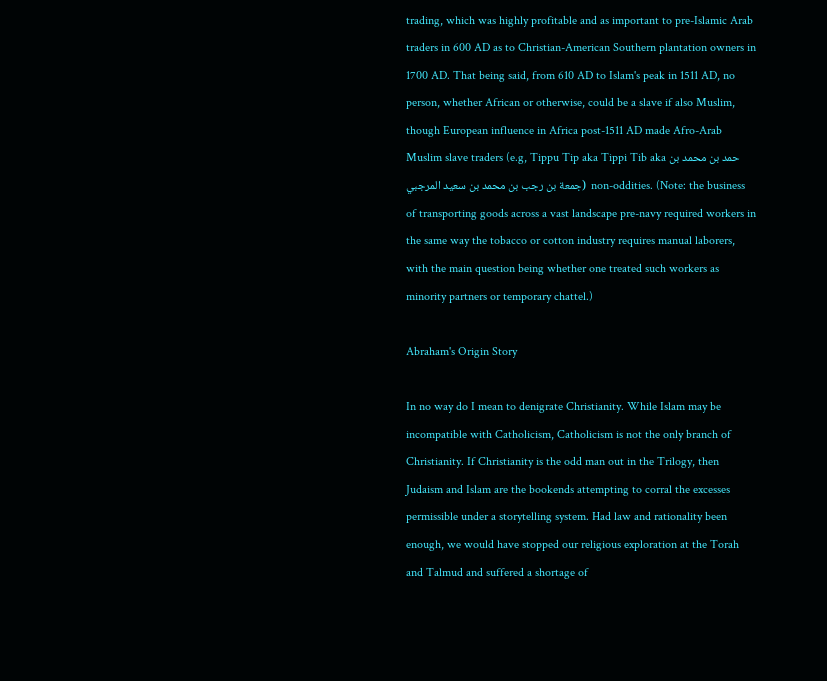trading, which was highly profitable and as important to pre-Islamic Arab traders in 600 AD as to Christian-American Southern plantation owners in 1700 AD. That being said, from 610 AD to Islam's peak in 1511 AD, no person, whether African or otherwise, could be a slave if also Muslim, though European influence in Africa post-1511 AD made Afro-Arab Muslim slave traders (e.g, Tippu Tip aka Tippi Tib aka حمد بن محمد بن جمعة بن رجب بن محمد بن سعيد المرجبي)  non-oddities. (Note: the business of transporting goods across a vast landscape pre-navy required workers in the same way the tobacco or cotton industry requires manual laborers, with the main question being whether one treated such workers as minority partners or temporary chattel.)

Abraham's Origin Story

In no way do I mean to denigrate Christianity. While Islam may be incompatible with Catholicism, Catholicism is not the only branch of Christianity. If Christianity is the odd man out in the Trilogy, then Judaism and Islam are the bookends attempting to corral the excesses permissible under a storytelling system. Had law and rationality been enough, we would have stopped our religious exploration at the Torah and Talmud and suffered a shortage of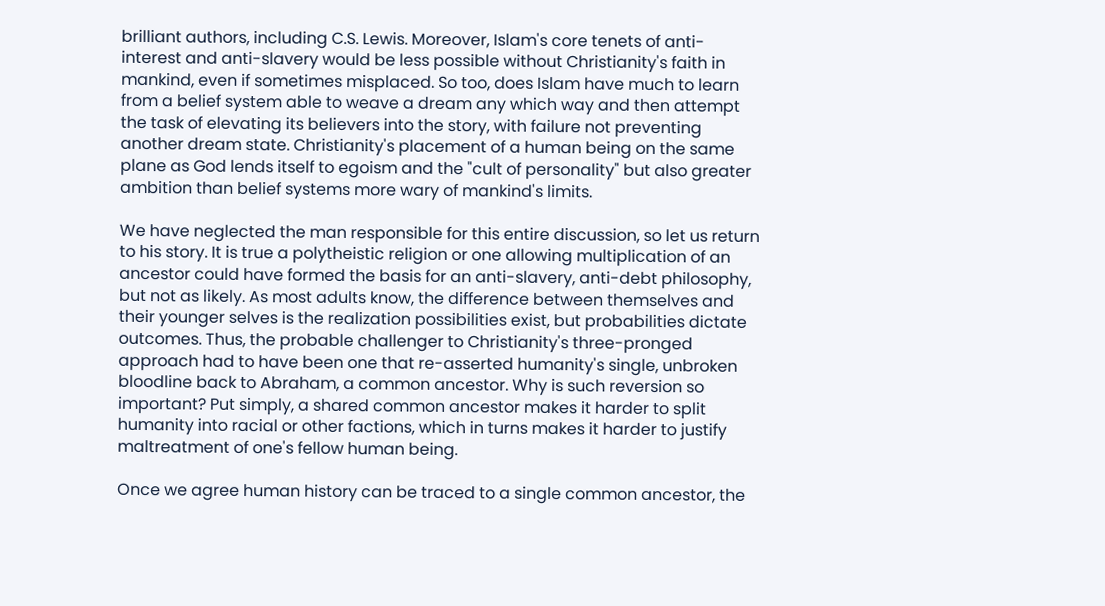brilliant authors, including C.S. Lewis. Moreover, Islam's core tenets of anti-interest and anti-slavery would be less possible without Christianity's faith in mankind, even if sometimes misplaced. So too, does Islam have much to learn from a belief system able to weave a dream any which way and then attempt the task of elevating its believers into the story, with failure not preventing another dream state. Christianity's placement of a human being on the same plane as God lends itself to egoism and the "cult of personality" but also greater ambition than belief systems more wary of mankind's limits.

We have neglected the man responsible for this entire discussion, so let us return to his story. It is true a polytheistic religion or one allowing multiplication of an ancestor could have formed the basis for an anti-slavery, anti-debt philosophy, but not as likely. As most adults know, the difference between themselves and their younger selves is the realization possibilities exist, but probabilities dictate outcomes. Thus, the probable challenger to Christianity's three-pronged approach had to have been one that re-asserted humanity's single, unbroken bloodline back to Abraham, a common ancestor. Why is such reversion so important? Put simply, a shared common ancestor makes it harder to split humanity into racial or other factions, which in turns makes it harder to justify maltreatment of one's fellow human being.

Once we agree human history can be traced to a single common ancestor, the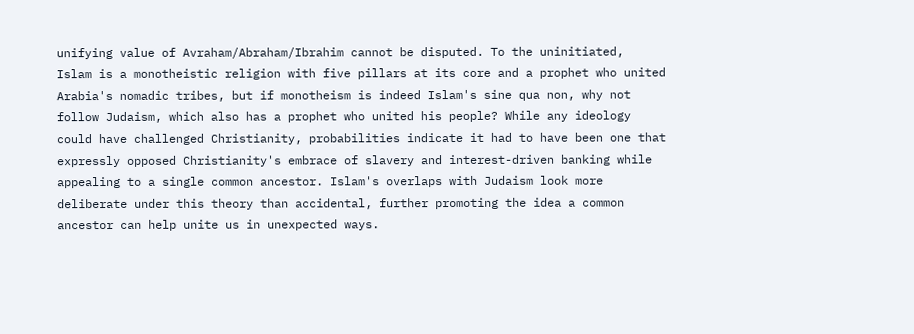unifying value of Avraham/Abraham/Ibrahim cannot be disputed. To the uninitiated,
Islam is a monotheistic religion with five pillars at its core and a prophet who united Arabia's nomadic tribes, but if monotheism is indeed Islam's sine qua non, why not follow Judaism, which also has a prophet who united his people? While any ideology could have challenged Christianity, probabilities indicate it had to have been one that expressly opposed Christianity's embrace of slavery and interest-driven banking while appealing to a single common ancestor. Islam's overlaps with Judaism look more deliberate under this theory than accidental, further promoting the idea a common ancestor can help unite us in unexpected ways.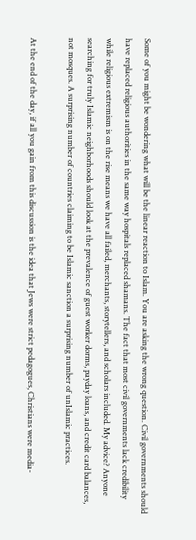Some of you might be wondering what will be the linear reaction to Islam. You are asking the wrong question. Civil governments should have replaced religious authorities in the same way hospitals replaced shamans. The fact that most civil governments lack credibility while religious extremism is on the rise means we have all failed, merchants, storytellers, and scholars included. My advice? Anyone searching for truly Islamic neighborhoods should look at the prevalence of guest worker dorms, payday loans, and credit card balances, not mosques. A surprising number of countries claiming to be Islamic sanction a surprising number of unIslamic practices.

At the end of the day, if all you gain from this discussion is the idea that Jews were strict pedagogues, Christians were media-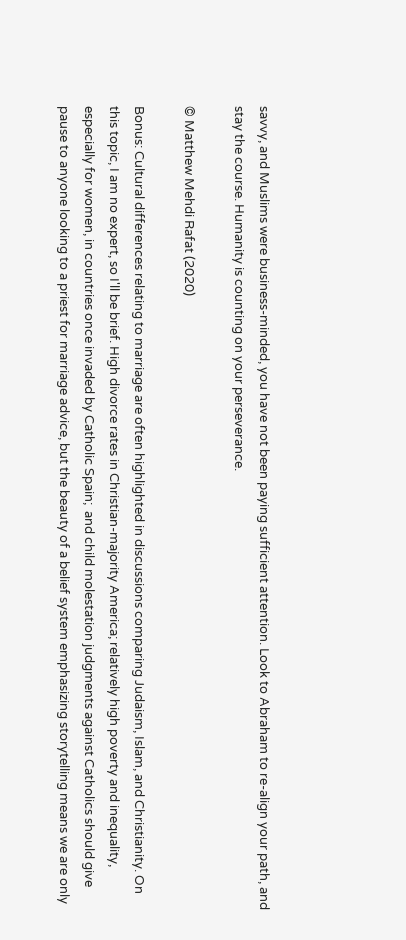savvy, and Muslims were business-minded, you have not been paying sufficient attention. Look to Abraham to re-align your path, and stay the course. Humanity is counting on your perseverance.

© Matthew Mehdi Rafat (2020)

Bonus: Cultural differences relating to marriage are often highlighted in discussions comparing Judaism, Islam, and Christianity. On this topic, I am no expert, so I'll be brief. High divorce rates in Christian-majority America; relatively high poverty and inequality, especially for women, in countries once invaded by Catholic Spain;  and child molestation judgments against Catholics should give pause to anyone looking to a priest for marriage advice, but the beauty of a belief system emphasizing storytelling means we are only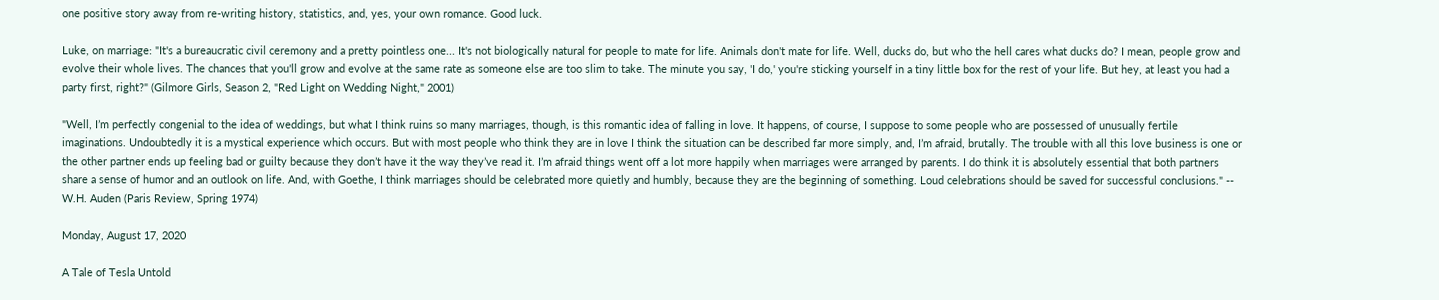one positive story away from re-writing history, statistics, and, yes, your own romance. Good luck.

Luke, on marriage: "It's a bureaucratic civil ceremony and a pretty pointless one... It's not biologically natural for people to mate for life. Animals don't mate for life. Well, ducks do, but who the hell cares what ducks do? I mean, people grow and evolve their whole lives. The chances that you'll grow and evolve at the same rate as someone else are too slim to take. The minute you say, 'I do,' you're sticking yourself in a tiny little box for the rest of your life. But hey, at least you had a party first, right?" (Gilmore Girls, Season 2, "Red Light on Wedding Night," 2001)

"Well, I’m perfectly congenial to the idea of weddings, but what I think ruins so many marriages, though, is this romantic idea of falling in love. It happens, of course, I suppose to some people who are possessed of unusually fertile imaginations. Undoubtedly it is a mystical experience which occurs. But with most people who think they are in love I think the situation can be described far more simply, and, I’m afraid, brutally. The trouble with all this love business is one or the other partner ends up feeling bad or guilty because they don’t have it the way they’ve read it. I’m afraid things went off a lot more happily when marriages were arranged by parents. I do think it is absolutely essential that both partners share a sense of humor and an outlook on life. And, with Goethe, I think marriages should be celebrated more quietly and humbly, because they are the beginning of something. Loud celebrations should be saved for successful conclusions." -- W.H. Auden (Paris Review, Spring 1974)

Monday, August 17, 2020

A Tale of Tesla Untold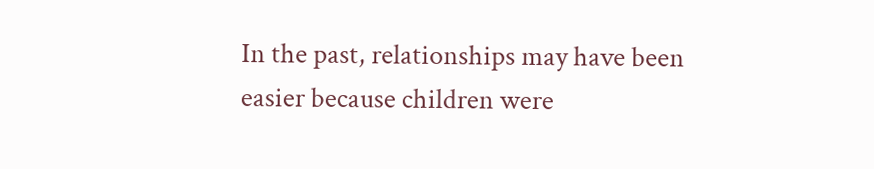In the past, relationships may have been easier because children were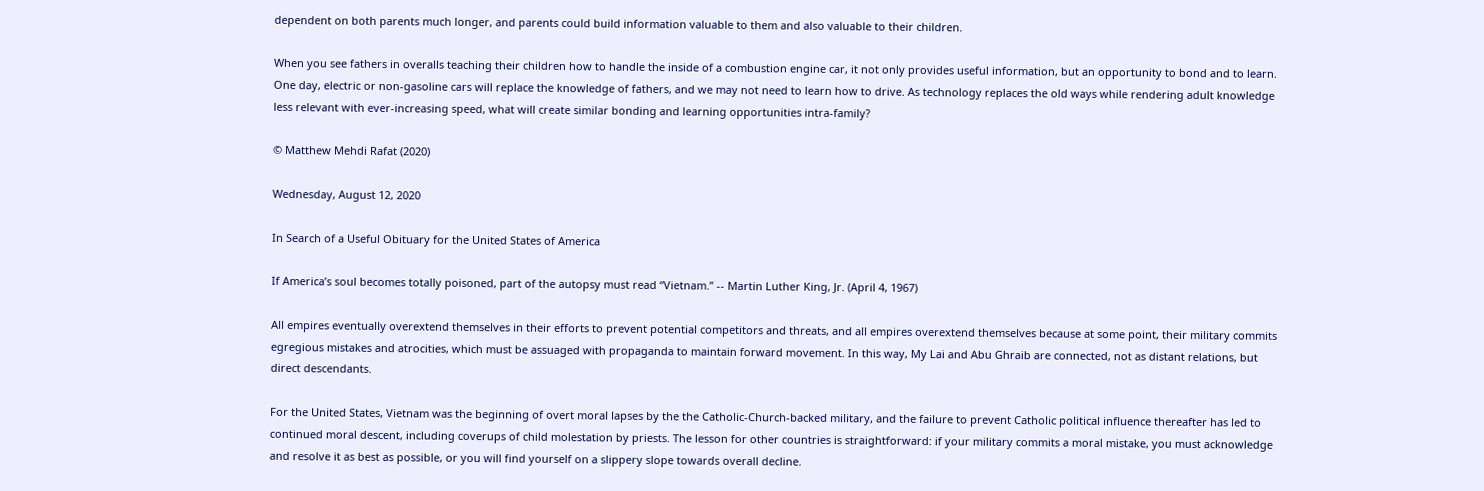dependent on both parents much longer, and parents could build information valuable to them and also valuable to their children.

When you see fathers in overalls teaching their children how to handle the inside of a combustion engine car, it not only provides useful information, but an opportunity to bond and to learn. One day, electric or non-gasoline cars will replace the knowledge of fathers, and we may not need to learn how to drive. As technology replaces the old ways while rendering adult knowledge less relevant with ever-increasing speed, what will create similar bonding and learning opportunities intra-family?

© Matthew Mehdi Rafat (2020)

Wednesday, August 12, 2020

In Search of a Useful Obituary for the United States of America

If America’s soul becomes totally poisoned, part of the autopsy must read “Vietnam.” -- Martin Luther King, Jr. (April 4, 1967)

All empires eventually overextend themselves in their efforts to prevent potential competitors and threats, and all empires overextend themselves because at some point, their military commits egregious mistakes and atrocities, which must be assuaged with propaganda to maintain forward movement. In this way, My Lai and Abu Ghraib are connected, not as distant relations, but direct descendants.

For the United States, Vietnam was the beginning of overt moral lapses by the the Catholic-Church-backed military, and the failure to prevent Catholic political influence thereafter has led to continued moral descent, including coverups of child molestation by priests. The lesson for other countries is straightforward: if your military commits a moral mistake, you must acknowledge and resolve it as best as possible, or you will find yourself on a slippery slope towards overall decline.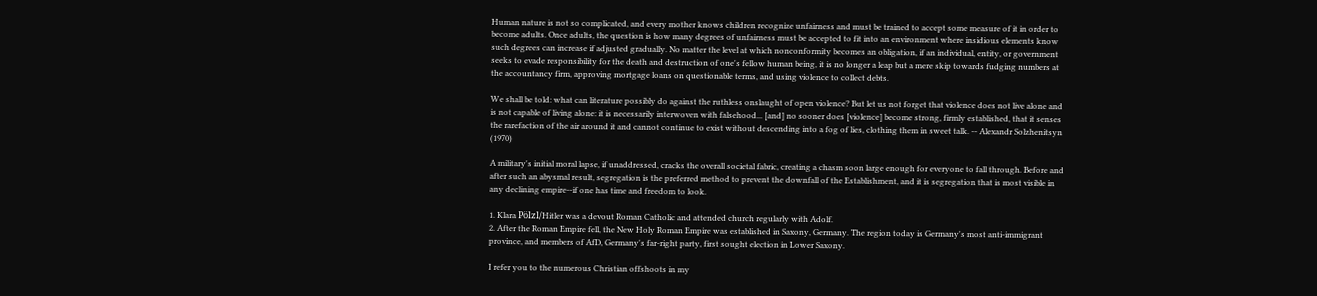Human nature is not so complicated, and every mother knows children recognize unfairness and must be trained to accept some measure of it in order to become adults. Once adults, the question is how many degrees of unfairness must be accepted to fit into an environment where insidious elements know such degrees can increase if adjusted gradually. No matter the level at which nonconformity becomes an obligation, if an individual, entity, or government seeks to evade responsibility for the death and destruction of one's fellow human being, it is no longer a leap but a mere skip towards fudging numbers at the accountancy firm, approving mortgage loans on questionable terms, and using violence to collect debts.

We shall be told: what can literature possibly do against the ruthless onslaught of open violence? But let us not forget that violence does not live alone and is not capable of living alone: it is necessarily interwoven with falsehood... [and] no sooner does [violence] become strong, firmly established, that it senses the rarefaction of the air around it and cannot continue to exist without descending into a fog of lies, clothing them in sweet talk. -- Alexandr Solzhenitsyn (1970)

A military's initial moral lapse, if unaddressed, cracks the overall societal fabric, creating a chasm soon large enough for everyone to fall through. Before and after such an abysmal result, segregation is the preferred method to prevent the downfall of the Establishment, and it is segregation that is most visible in any declining empire--if one has time and freedom to look.

1. Klara Pölzl/Hitler was a devout Roman Catholic and attended church regularly with Adolf.
2. After the Roman Empire fell, the New Holy Roman Empire was established in Saxony, Germany. The region today is Germany's most anti-immigrant province, and members of AfD, Germany's far-right party, first sought election in Lower Saxony.

I refer you to the numerous Christian offshoots in my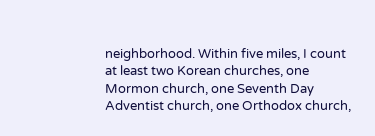neighborhood. Within five miles, I count at least two Korean churches, one Mormon church, one Seventh Day Adventist church, one Orthodox church,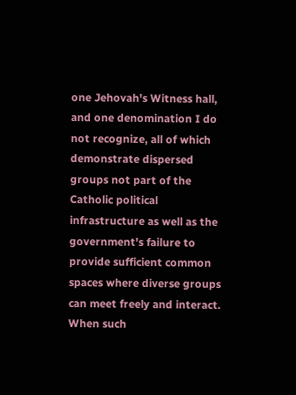one Jehovah's Witness hall, and one denomination I do not recognize, all of which demonstrate dispersed groups not part of the Catholic political infrastructure as well as the government's failure to provide sufficient common spaces where diverse groups can meet freely and interact. When such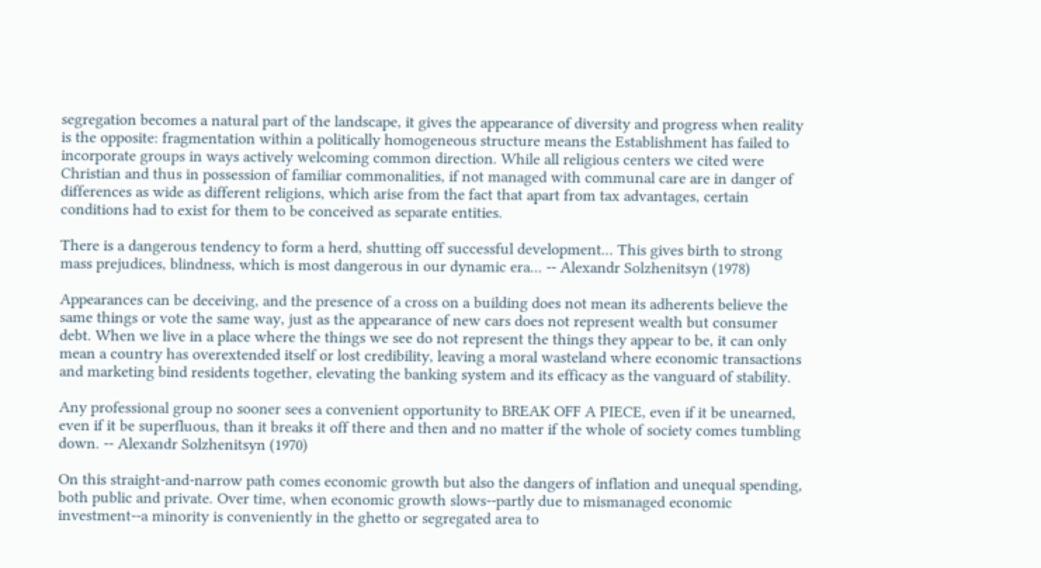segregation becomes a natural part of the landscape, it gives the appearance of diversity and progress when reality is the opposite: fragmentation within a politically homogeneous structure means the Establishment has failed to incorporate groups in ways actively welcoming common direction. While all religious centers we cited were Christian and thus in possession of familiar commonalities, if not managed with communal care are in danger of differences as wide as different religions, which arise from the fact that apart from tax advantages, certain conditions had to exist for them to be conceived as separate entities.

There is a dangerous tendency to form a herd, shutting off successful development... This gives birth to strong mass prejudices, blindness, which is most dangerous in our dynamic era... -- Alexandr Solzhenitsyn (1978)

Appearances can be deceiving, and the presence of a cross on a building does not mean its adherents believe the same things or vote the same way, just as the appearance of new cars does not represent wealth but consumer debt. When we live in a place where the things we see do not represent the things they appear to be, it can only mean a country has overextended itself or lost credibility, leaving a moral wasteland where economic transactions and marketing bind residents together, elevating the banking system and its efficacy as the vanguard of stability.

Any professional group no sooner sees a convenient opportunity to BREAK OFF A PIECE, even if it be unearned, even if it be superfluous, than it breaks it off there and then and no matter if the whole of society comes tumbling down. -- Alexandr Solzhenitsyn (1970)

On this straight-and-narrow path comes economic growth but also the dangers of inflation and unequal spending, both public and private. Over time, when economic growth slows--partly due to mismanaged economic investment--a minority is conveniently in the ghetto or segregated area to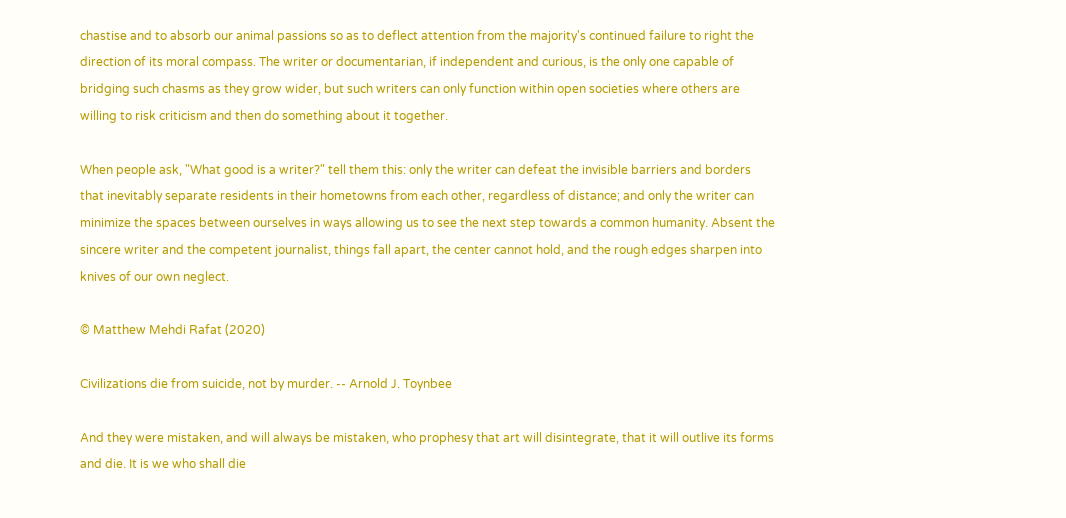chastise and to absorb our animal passions so as to deflect attention from the majority's continued failure to right the direction of its moral compass. The writer or documentarian, if independent and curious, is the only one capable of bridging such chasms as they grow wider, but such writers can only function within open societies where others are willing to risk criticism and then do something about it together.

When people ask, "What good is a writer?" tell them this: only the writer can defeat the invisible barriers and borders that inevitably separate residents in their hometowns from each other, regardless of distance; and only the writer can minimize the spaces between ourselves in ways allowing us to see the next step towards a common humanity. Absent the sincere writer and the competent journalist, things fall apart, the center cannot hold, and the rough edges sharpen into knives of our own neglect.

© Matthew Mehdi Rafat (2020)

Civilizations die from suicide, not by murder. -- Arnold J. Toynbee

And they were mistaken, and will always be mistaken, who prophesy that art will disintegrate, that it will outlive its forms and die. It is we who shall die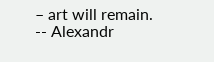– art will remain. -- Alexandr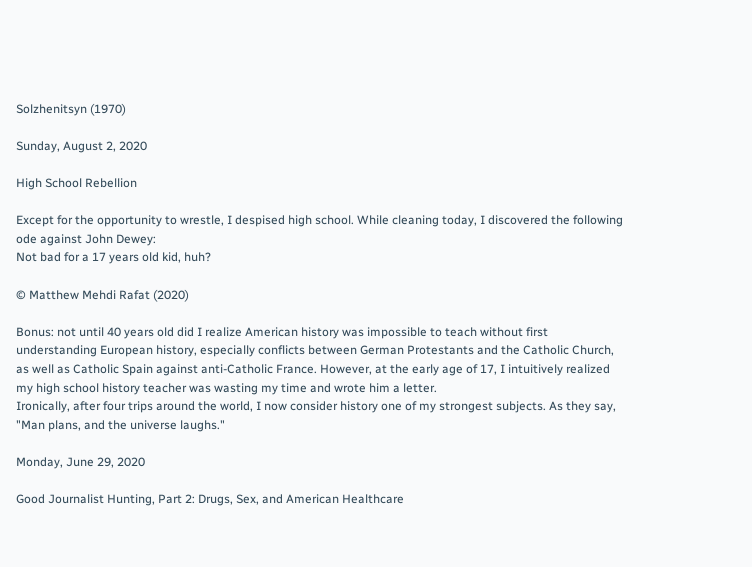Solzhenitsyn (1970)

Sunday, August 2, 2020

High School Rebellion

Except for the opportunity to wrestle, I despised high school. While cleaning today, I discovered the following ode against John Dewey:
Not bad for a 17 years old kid, huh?

© Matthew Mehdi Rafat (2020)

Bonus: not until 40 years old did I realize American history was impossible to teach without first understanding European history, especially conflicts between German Protestants and the Catholic Church, as well as Catholic Spain against anti-Catholic France. However, at the early age of 17, I intuitively realized my high school history teacher was wasting my time and wrote him a letter.
Ironically, after four trips around the world, I now consider history one of my strongest subjects. As they say, "Man plans, and the universe laughs."

Monday, June 29, 2020

Good Journalist Hunting, Part 2: Drugs, Sex, and American Healthcare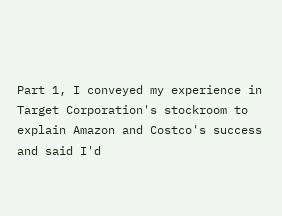Part 1, I conveyed my experience in Target Corporation's stockroom to explain Amazon and Costco's success and said I'd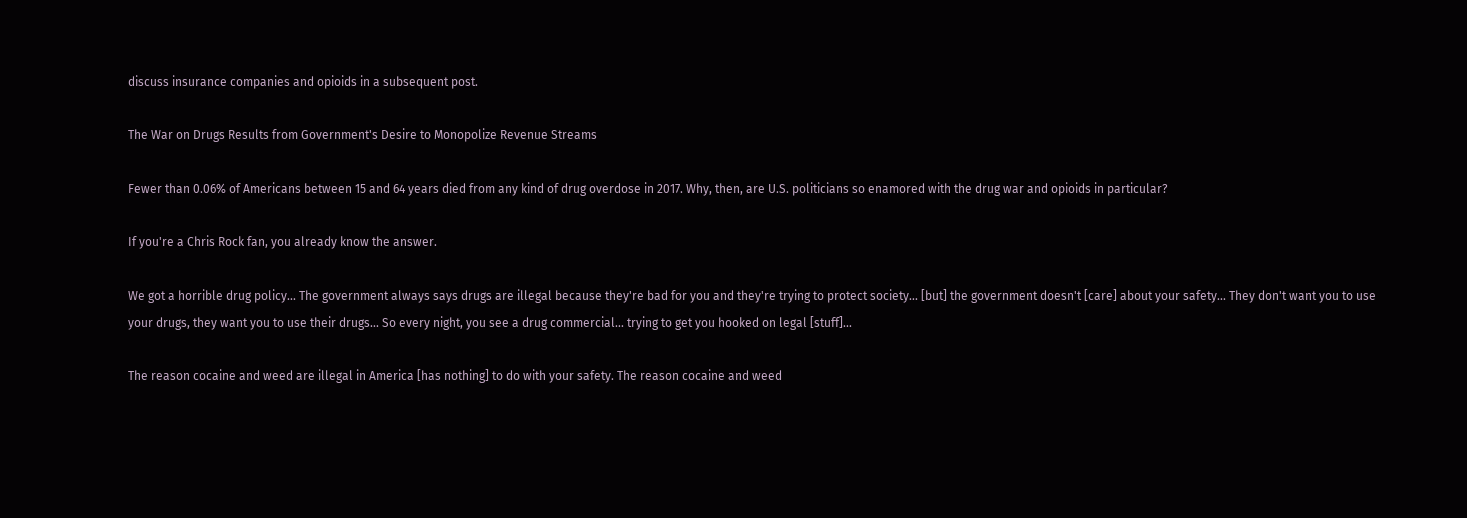discuss insurance companies and opioids in a subsequent post.

The War on Drugs Results from Government's Desire to Monopolize Revenue Streams

Fewer than 0.06% of Americans between 15 and 64 years died from any kind of drug overdose in 2017. Why, then, are U.S. politicians so enamored with the drug war and opioids in particular?

If you're a Chris Rock fan, you already know the answer.

We got a horrible drug policy... The government always says drugs are illegal because they're bad for you and they're trying to protect society... [but] the government doesn't [care] about your safety... They don't want you to use your drugs, they want you to use their drugs... So every night, you see a drug commercial... trying to get you hooked on legal [stuff]...

The reason cocaine and weed are illegal in America [has nothing] to do with your safety. The reason cocaine and weed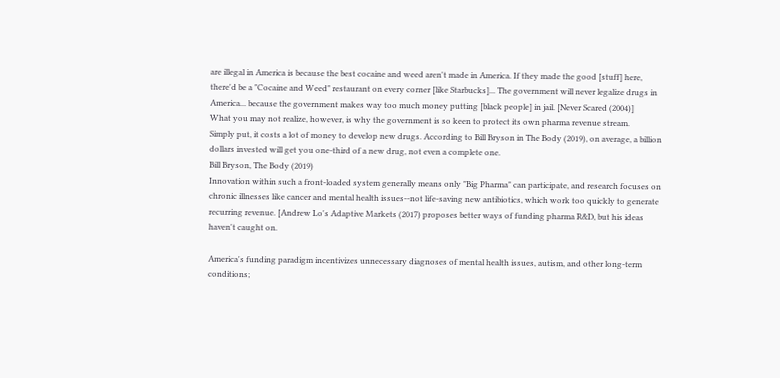are illegal in America is because the best cocaine and weed aren't made in America. If they made the good [stuff] here, there'd be a "Cocaine and Weed" restaurant on every corner [like Starbucks]... The government will never legalize drugs in America... because the government makes way too much money putting [black people] in jail. [Never Scared (2004)]
What you may not realize, however, is why the government is so keen to protect its own pharma revenue stream.
Simply put, it costs a lot of money to develop new drugs. According to Bill Bryson in The Body (2019), on average, a billion dollars invested will get you one-third of a new drug, not even a complete one.
Bill Bryson, The Body (2019)
Innovation within such a front-loaded system generally means only "Big Pharma" can participate, and research focuses on chronic illnesses like cancer and mental health issues--not life-saving new antibiotics, which work too quickly to generate recurring revenue. [Andrew Lo's Adaptive Markets (2017) proposes better ways of funding pharma R&D, but his ideas haven't caught on.

America's funding paradigm incentivizes unnecessary diagnoses of mental health issues, autism, and other long-term conditions;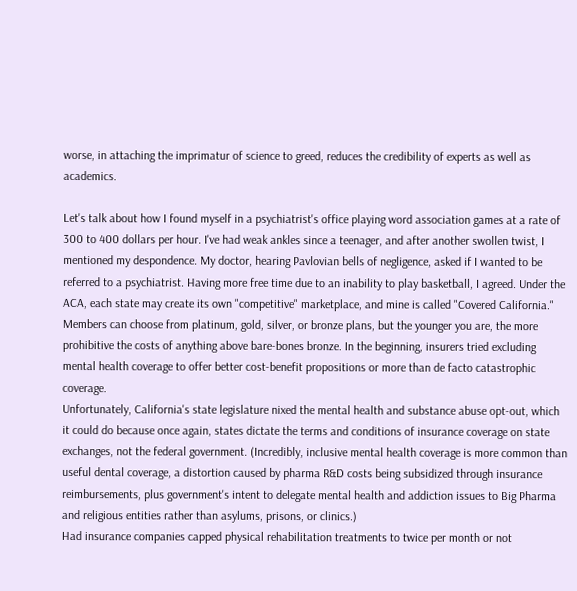worse, in attaching the imprimatur of science to greed, reduces the credibility of experts as well as academics.

Let's talk about how I found myself in a psychiatrist's office playing word association games at a rate of 300 to 400 dollars per hour. I've had weak ankles since a teenager, and after another swollen twist, I mentioned my despondence. My doctor, hearing Pavlovian bells of negligence, asked if I wanted to be referred to a psychiatrist. Having more free time due to an inability to play basketball, I agreed. Under the ACA, each state may create its own "competitive" marketplace, and mine is called "Covered California." Members can choose from platinum, gold, silver, or bronze plans, but the younger you are, the more prohibitive the costs of anything above bare-bones bronze. In the beginning, insurers tried excluding mental health coverage to offer better cost-benefit propositions or more than de facto catastrophic coverage.
Unfortunately, California's state legislature nixed the mental health and substance abuse opt-out, which it could do because once again, states dictate the terms and conditions of insurance coverage on state exchanges, not the federal government. (Incredibly, inclusive mental health coverage is more common than useful dental coverage, a distortion caused by pharma R&D costs being subsidized through insurance reimbursements, plus government's intent to delegate mental health and addiction issues to Big Pharma and religious entities rather than asylums, prisons, or clinics.)
Had insurance companies capped physical rehabilitation treatments to twice per month or not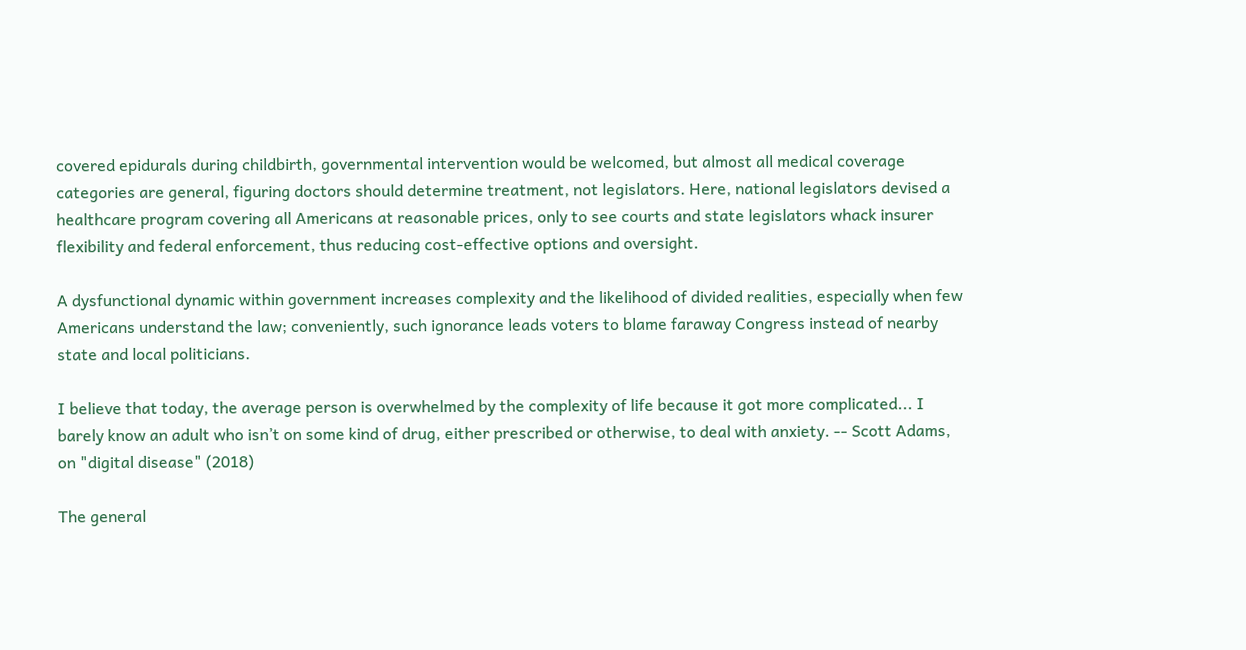covered epidurals during childbirth, governmental intervention would be welcomed, but almost all medical coverage categories are general, figuring doctors should determine treatment, not legislators. Here, national legislators devised a healthcare program covering all Americans at reasonable prices, only to see courts and state legislators whack insurer flexibility and federal enforcement, thus reducing cost-effective options and oversight.

A dysfunctional dynamic within government increases complexity and the likelihood of divided realities, especially when few Americans understand the law; conveniently, such ignorance leads voters to blame faraway Congress instead of nearby state and local politicians.

I believe that today, the average person is overwhelmed by the complexity of life because it got more complicated... I barely know an adult who isn’t on some kind of drug, either prescribed or otherwise, to deal with anxiety. -- Scott Adams, on "digital disease" (2018)

The general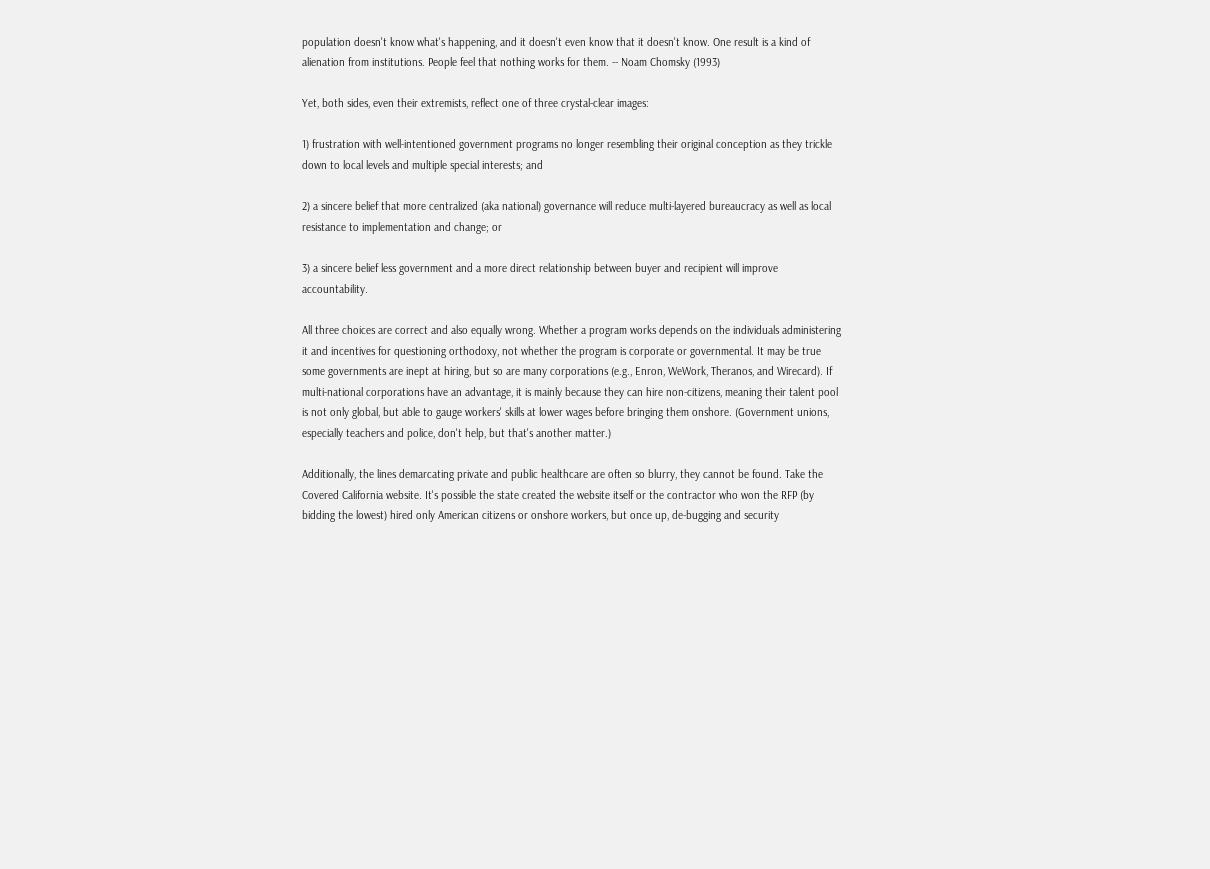population doesn't know what's happening, and it doesn't even know that it doesn't know. One result is a kind of alienation from institutions. People feel that nothing works for them. -- Noam Chomsky (1993)

Yet, both sides, even their extremists, reflect one of three crystal-clear images:

1) frustration with well-intentioned government programs no longer resembling their original conception as they trickle down to local levels and multiple special interests; and

2) a sincere belief that more centralized (aka national) governance will reduce multi-layered bureaucracy as well as local resistance to implementation and change; or

3) a sincere belief less government and a more direct relationship between buyer and recipient will improve accountability.

All three choices are correct and also equally wrong. Whether a program works depends on the individuals administering it and incentives for questioning orthodoxy, not whether the program is corporate or governmental. It may be true some governments are inept at hiring, but so are many corporations (e.g., Enron, WeWork, Theranos, and Wirecard). If multi-national corporations have an advantage, it is mainly because they can hire non-citizens, meaning their talent pool is not only global, but able to gauge workers' skills at lower wages before bringing them onshore. (Government unions, especially teachers and police, don't help, but that's another matter.)

Additionally, the lines demarcating private and public healthcare are often so blurry, they cannot be found. Take the Covered California website. It's possible the state created the website itself or the contractor who won the RFP (by bidding the lowest) hired only American citizens or onshore workers, but once up, de-bugging and security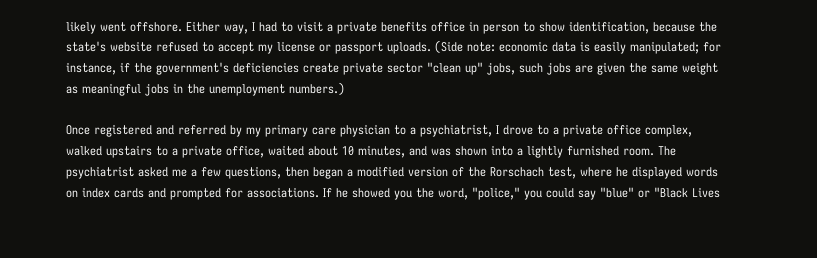likely went offshore. Either way, I had to visit a private benefits office in person to show identification, because the state's website refused to accept my license or passport uploads. (Side note: economic data is easily manipulated; for instance, if the government's deficiencies create private sector "clean up" jobs, such jobs are given the same weight as meaningful jobs in the unemployment numbers.)

Once registered and referred by my primary care physician to a psychiatrist, I drove to a private office complex, walked upstairs to a private office, waited about 10 minutes, and was shown into a lightly furnished room. The psychiatrist asked me a few questions, then began a modified version of the Rorschach test, where he displayed words on index cards and prompted for associations. If he showed you the word, "police," you could say "blue" or "Black Lives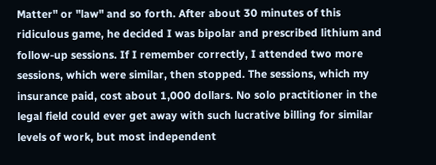Matter" or "law" and so forth. After about 30 minutes of this ridiculous game, he decided I was bipolar and prescribed lithium and follow-up sessions. If I remember correctly, I attended two more sessions, which were similar, then stopped. The sessions, which my insurance paid, cost about 1,000 dollars. No solo practitioner in the legal field could ever get away with such lucrative billing for similar levels of work, but most independent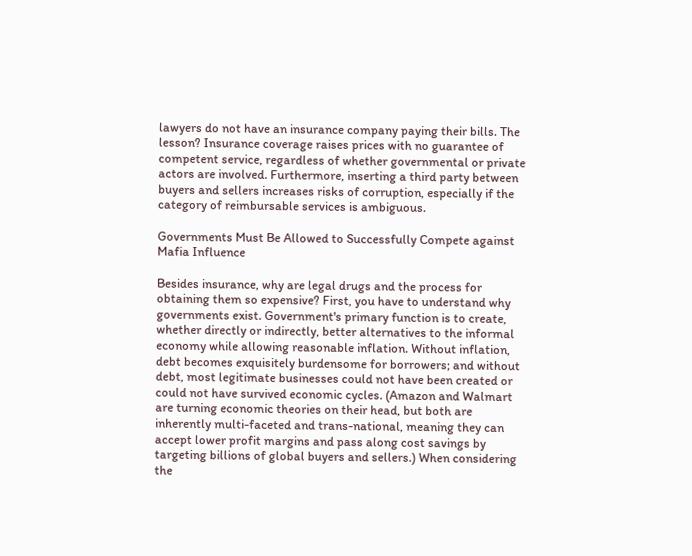lawyers do not have an insurance company paying their bills. The lesson? Insurance coverage raises prices with no guarantee of competent service, regardless of whether governmental or private actors are involved. Furthermore, inserting a third party between buyers and sellers increases risks of corruption, especially if the category of reimbursable services is ambiguous.

Governments Must Be Allowed to Successfully Compete against Mafia Influence

Besides insurance, why are legal drugs and the process for obtaining them so expensive? First, you have to understand why governments exist. Government's primary function is to create, whether directly or indirectly, better alternatives to the informal economy while allowing reasonable inflation. Without inflation, debt becomes exquisitely burdensome for borrowers; and without debt, most legitimate businesses could not have been created or could not have survived economic cycles. (Amazon and Walmart are turning economic theories on their head, but both are inherently multi-faceted and trans-national, meaning they can accept lower profit margins and pass along cost savings by targeting billions of global buyers and sellers.) When considering the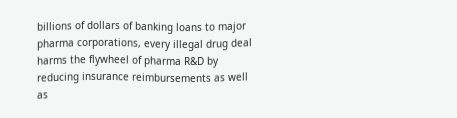billions of dollars of banking loans to major pharma corporations, every illegal drug deal harms the flywheel of pharma R&D by reducing insurance reimbursements as well as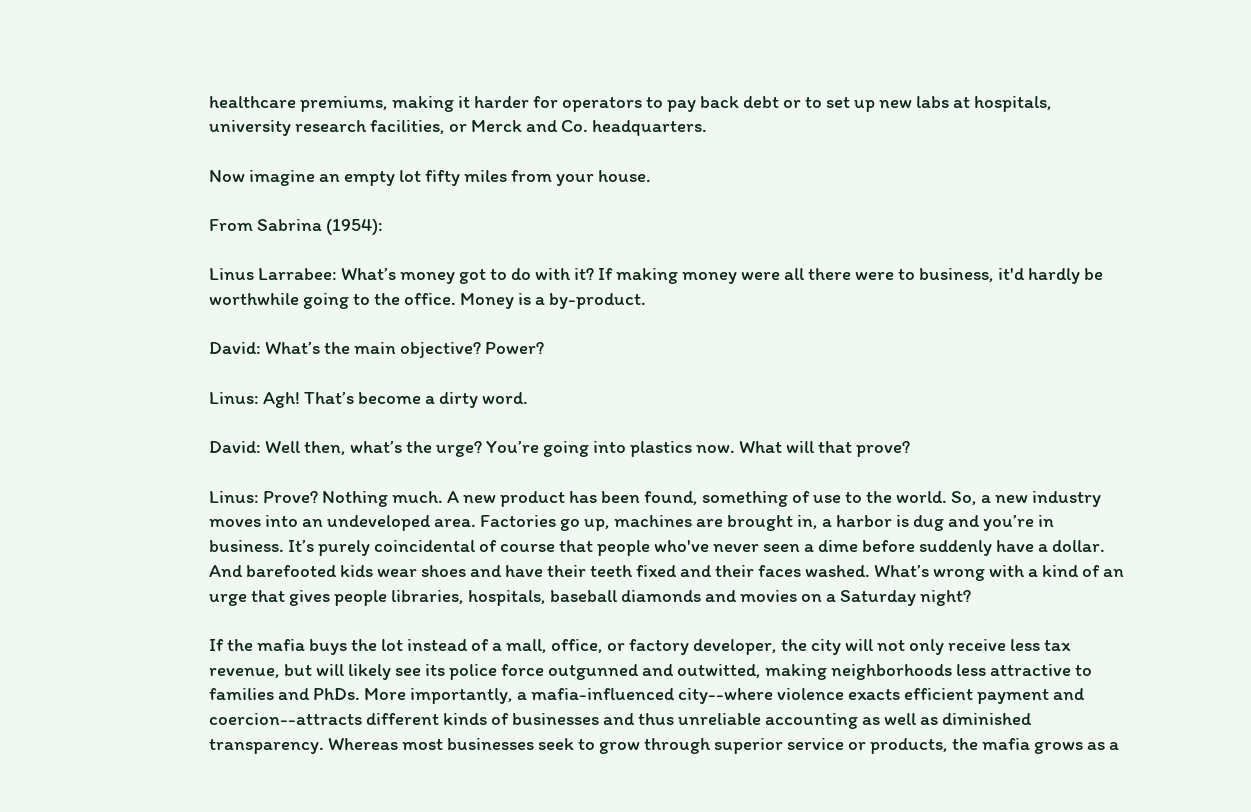healthcare premiums, making it harder for operators to pay back debt or to set up new labs at hospitals, university research facilities, or Merck and Co. headquarters.

Now imagine an empty lot fifty miles from your house.

From Sabrina (1954):

Linus Larrabee: What’s money got to do with it? If making money were all there were to business, it'd hardly be worthwhile going to the office. Money is a by-product.

David: What’s the main objective? Power?

Linus: Agh! That’s become a dirty word.

David: Well then, what’s the urge? You’re going into plastics now. What will that prove?

Linus: Prove? Nothing much. A new product has been found, something of use to the world. So, a new industry moves into an undeveloped area. Factories go up, machines are brought in, a harbor is dug and you’re in business. It’s purely coincidental of course that people who've never seen a dime before suddenly have a dollar. And barefooted kids wear shoes and have their teeth fixed and their faces washed. What’s wrong with a kind of an urge that gives people libraries, hospitals, baseball diamonds and movies on a Saturday night?

If the mafia buys the lot instead of a mall, office, or factory developer, the city will not only receive less tax revenue, but will likely see its police force outgunned and outwitted, making neighborhoods less attractive to families and PhDs. More importantly, a mafia-influenced city--where violence exacts efficient payment and coercion--attracts different kinds of businesses and thus unreliable accounting as well as diminished transparency. Whereas most businesses seek to grow through superior service or products, the mafia grows as a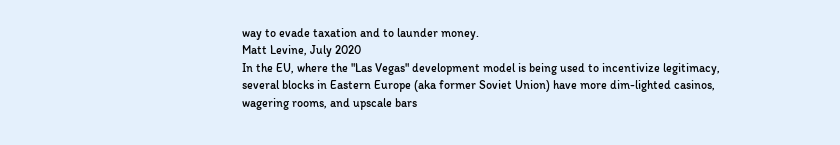way to evade taxation and to launder money.
Matt Levine, July 2020
In the EU, where the "Las Vegas" development model is being used to incentivize legitimacy, several blocks in Eastern Europe (aka former Soviet Union) have more dim-lighted casinos, wagering rooms, and upscale bars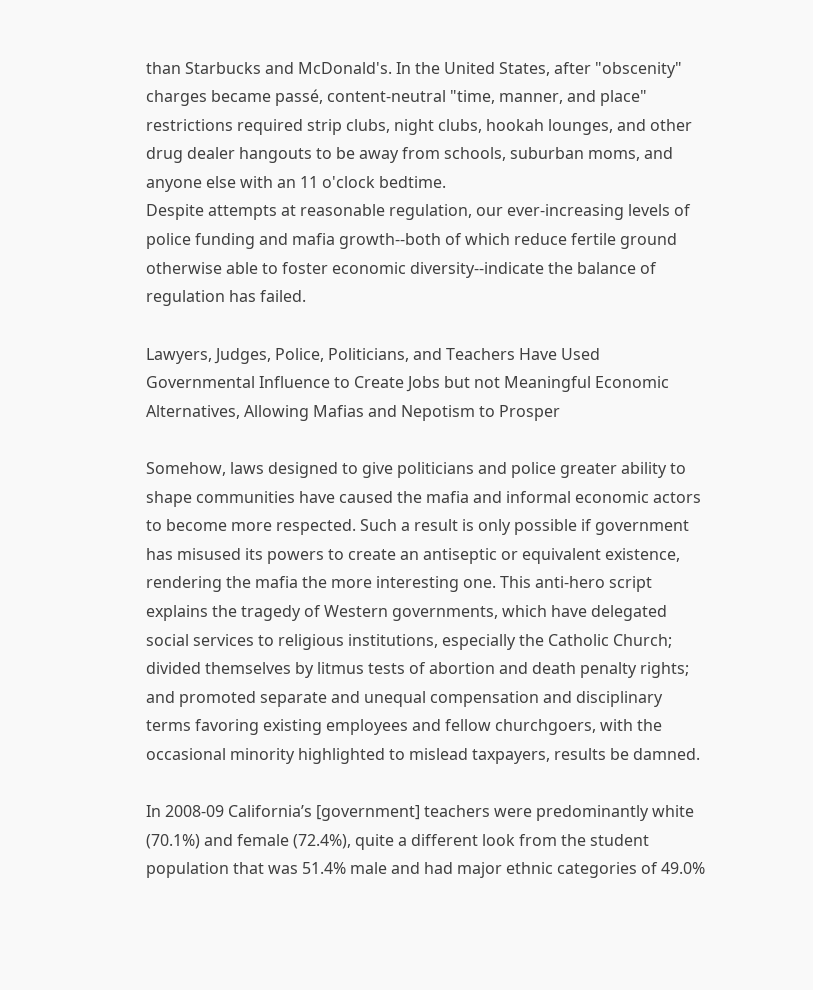than Starbucks and McDonald's. In the United States, after "obscenity" charges became passé, content-neutral "time, manner, and place" restrictions required strip clubs, night clubs, hookah lounges, and other drug dealer hangouts to be away from schools, suburban moms, and anyone else with an 11 o'clock bedtime.
Despite attempts at reasonable regulation, our ever-increasing levels of police funding and mafia growth--both of which reduce fertile ground otherwise able to foster economic diversity--indicate the balance of regulation has failed.

Lawyers, Judges, Police, Politicians, and Teachers Have Used Governmental Influence to Create Jobs but not Meaningful Economic Alternatives, Allowing Mafias and Nepotism to Prosper

Somehow, laws designed to give politicians and police greater ability to shape communities have caused the mafia and informal economic actors to become more respected. Such a result is only possible if government has misused its powers to create an antiseptic or equivalent existence, rendering the mafia the more interesting one. This anti-hero script explains the tragedy of Western governments, which have delegated social services to religious institutions, especially the Catholic Church; divided themselves by litmus tests of abortion and death penalty rights; and promoted separate and unequal compensation and disciplinary terms favoring existing employees and fellow churchgoers, with the occasional minority highlighted to mislead taxpayers, results be damned.

In 2008-09 California’s [government] teachers were predominantly white (70.1%) and female (72.4%), quite a different look from the student population that was 51.4% male and had major ethnic categories of 49.0%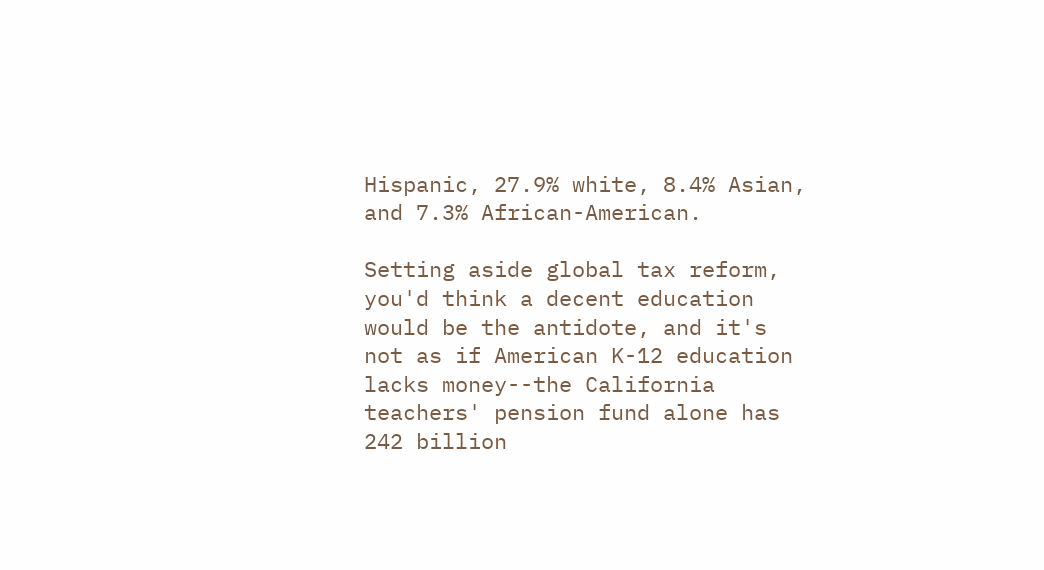Hispanic, 27.9% white, 8.4% Asian, and 7.3% African-American.

Setting aside global tax reform, you'd think a decent education would be the antidote, and it's not as if American K-12 education lacks money--the California teachers' pension fund alone has 242 billion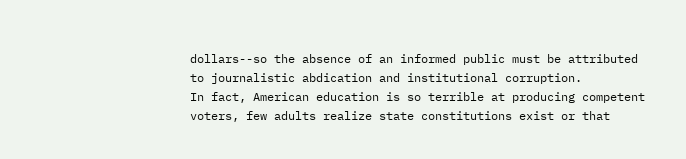dollars--so the absence of an informed public must be attributed to journalistic abdication and institutional corruption.
In fact, American education is so terrible at producing competent voters, few adults realize state constitutions exist or that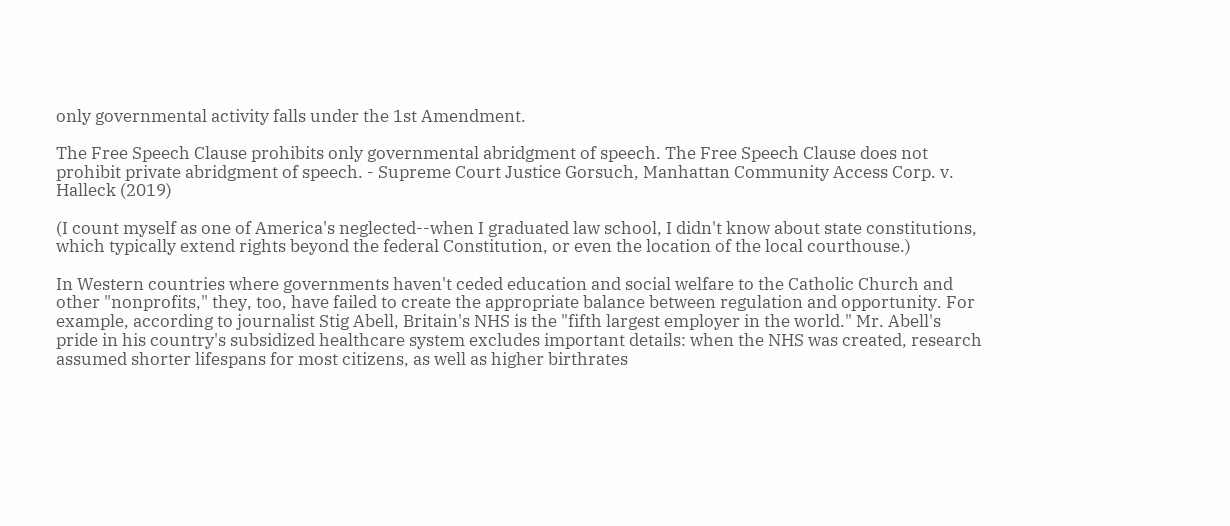only governmental activity falls under the 1st Amendment.

The Free Speech Clause prohibits only governmental abridgment of speech. The Free Speech Clause does not prohibit private abridgment of speech. - Supreme Court Justice Gorsuch, Manhattan Community Access Corp. v. Halleck (2019)

(I count myself as one of America's neglected--when I graduated law school, I didn't know about state constitutions, which typically extend rights beyond the federal Constitution, or even the location of the local courthouse.)

In Western countries where governments haven't ceded education and social welfare to the Catholic Church and other "nonprofits," they, too, have failed to create the appropriate balance between regulation and opportunity. For example, according to journalist Stig Abell, Britain's NHS is the "fifth largest employer in the world." Mr. Abell's pride in his country's subsidized healthcare system excludes important details: when the NHS was created, research assumed shorter lifespans for most citizens, as well as higher birthrates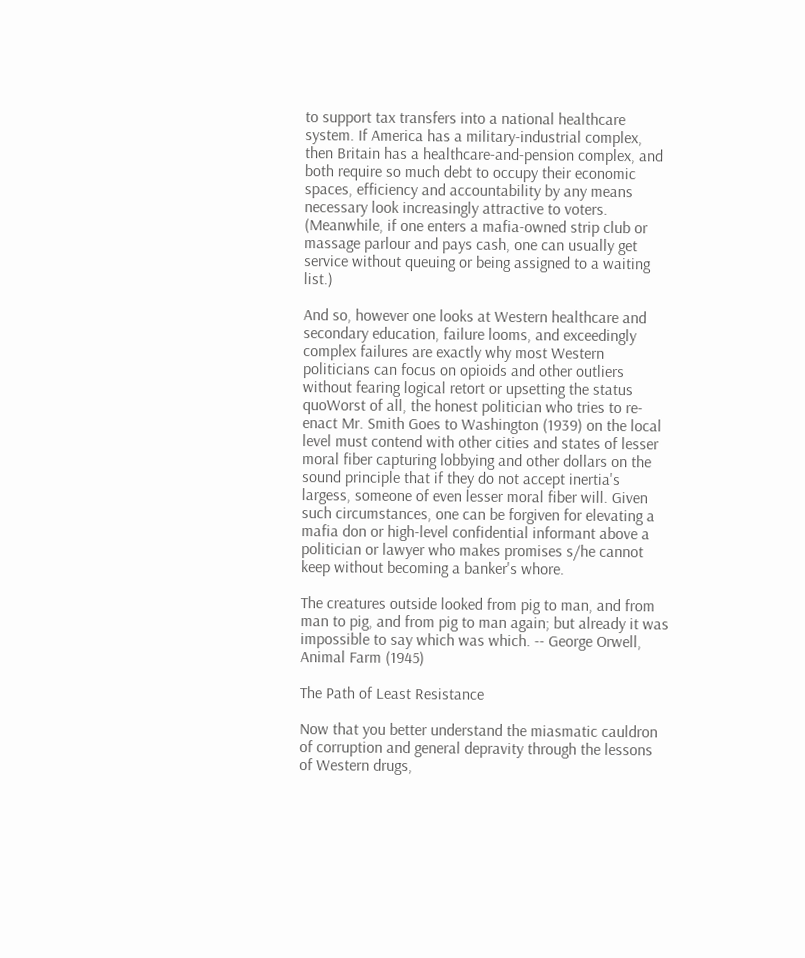to support tax transfers into a national healthcare system. If America has a military-industrial complex, then Britain has a healthcare-and-pension complex, and both require so much debt to occupy their economic spaces, efficiency and accountability by any means necessary look increasingly attractive to voters. (Meanwhile, if one enters a mafia-owned strip club or massage parlour and pays cash, one can usually get service without queuing or being assigned to a waiting list.)

And so, however one looks at Western healthcare and secondary education, failure looms, and exceedingly complex failures are exactly why most Western politicians can focus on opioids and other outliers without fearing logical retort or upsetting the status quoWorst of all, the honest politician who tries to re-enact Mr. Smith Goes to Washington (1939) on the local level must contend with other cities and states of lesser moral fiber capturing lobbying and other dollars on the sound principle that if they do not accept inertia's largess, someone of even lesser moral fiber will. Given such circumstances, one can be forgiven for elevating a mafia don or high-level confidential informant above a politician or lawyer who makes promises s/he cannot keep without becoming a banker's whore.

The creatures outside looked from pig to man, and from man to pig, and from pig to man again; but already it was impossible to say which was which. -- George Orwell, Animal Farm (1945)

The Path of Least Resistance

Now that you better understand the miasmatic cauldron of corruption and general depravity through the lessons of Western drugs,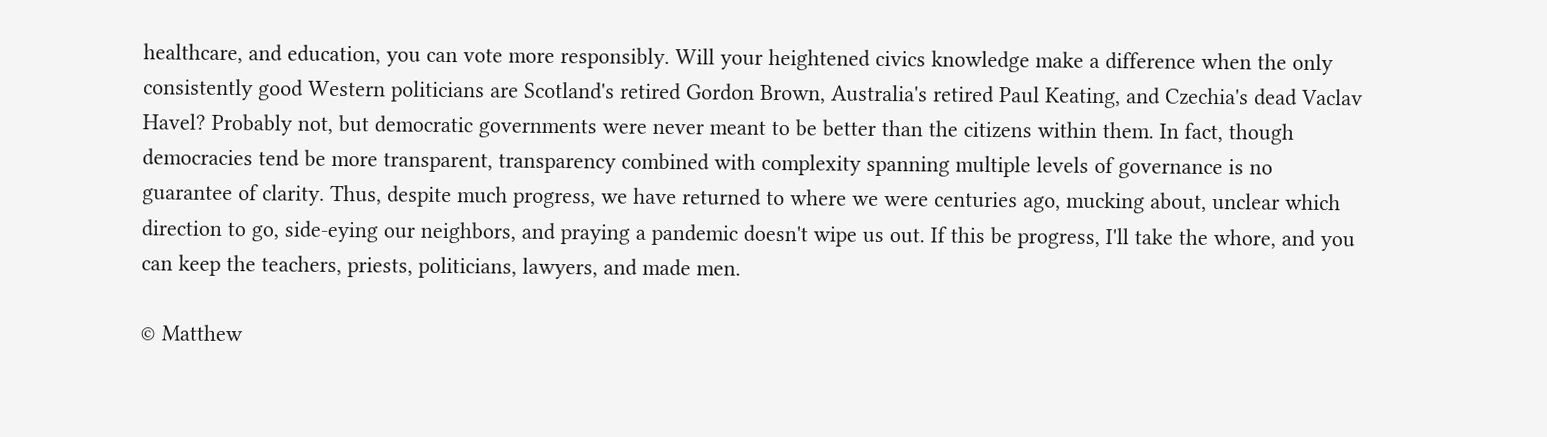healthcare, and education, you can vote more responsibly. Will your heightened civics knowledge make a difference when the only consistently good Western politicians are Scotland's retired Gordon Brown, Australia's retired Paul Keating, and Czechia's dead Vaclav Havel? Probably not, but democratic governments were never meant to be better than the citizens within them. In fact, though democracies tend be more transparent, transparency combined with complexity spanning multiple levels of governance is no guarantee of clarity. Thus, despite much progress, we have returned to where we were centuries ago, mucking about, unclear which direction to go, side-eying our neighbors, and praying a pandemic doesn't wipe us out. If this be progress, I'll take the whore, and you can keep the teachers, priests, politicians, lawyers, and made men.

© Matthew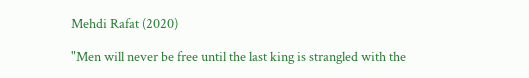Mehdi Rafat (2020)

"Men will never be free until the last king is strangled with the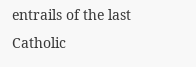entrails of the last Catholic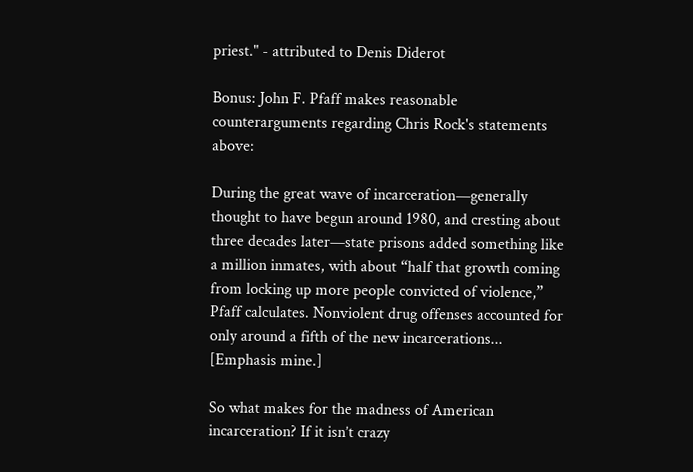priest." - attributed to Denis Diderot

Bonus: John F. Pfaff makes reasonable counterarguments regarding Chris Rock's statements above:

During the great wave of incarceration—generally thought to have begun around 1980, and cresting about three decades later—state prisons added something like a million inmates, with about “half that growth coming from locking up more people convicted of violence,” Pfaff calculates. Nonviolent drug offenses accounted for only around a fifth of the new incarcerations... [Emphasis mine.]

So what makes for the madness of American incarceration? If it isn’t crazy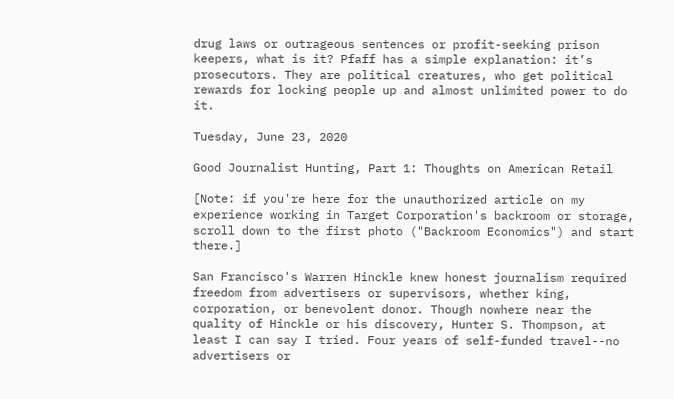drug laws or outrageous sentences or profit-seeking prison keepers, what is it? Pfaff has a simple explanation: it’s prosecutors. They are political creatures, who get political rewards for locking people up and almost unlimited power to do it.

Tuesday, June 23, 2020

Good Journalist Hunting, Part 1: Thoughts on American Retail

[Note: if you're here for the unauthorized article on my experience working in Target Corporation's backroom or storage, scroll down to the first photo ("Backroom Economics") and start there.]

San Francisco's Warren Hinckle knew honest journalism required freedom from advertisers or supervisors, whether king, corporation, or benevolent donor. Though nowhere near the quality of Hinckle or his discovery, Hunter S. Thompson, at least I can say I tried. Four years of self-funded travel--no advertisers or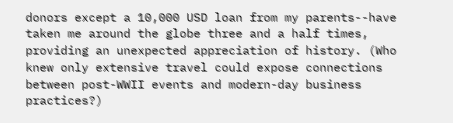donors except a 10,000 USD loan from my parents--have taken me around the globe three and a half times, providing an unexpected appreciation of history. (Who knew only extensive travel could expose connections between post-WWII events and modern-day business practices?)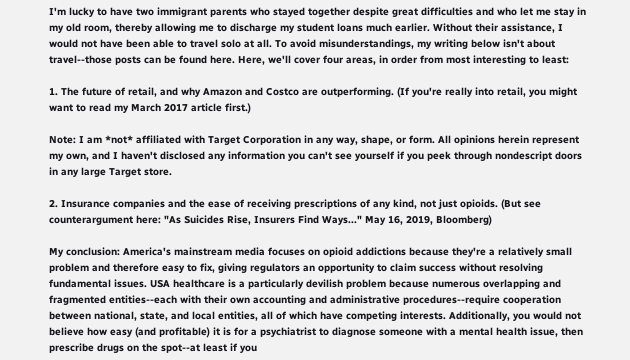I'm lucky to have two immigrant parents who stayed together despite great difficulties and who let me stay in my old room, thereby allowing me to discharge my student loans much earlier. Without their assistance, I would not have been able to travel solo at all. To avoid misunderstandings, my writing below isn't about travel--those posts can be found here. Here, we'll cover four areas, in order from most interesting to least:

1. The future of retail, and why Amazon and Costco are outperforming. (If you're really into retail, you might want to read my March 2017 article first.)

Note: I am *not* affiliated with Target Corporation in any way, shape, or form. All opinions herein represent my own, and I haven't disclosed any information you can't see yourself if you peek through nondescript doors in any large Target store.

2. Insurance companies and the ease of receiving prescriptions of any kind, not just opioids. (But see counterargument here: "As Suicides Rise, Insurers Find Ways..." May 16, 2019, Bloomberg)

My conclusion: America's mainstream media focuses on opioid addictions because they're a relatively small problem and therefore easy to fix, giving regulators an opportunity to claim success without resolving fundamental issues. USA healthcare is a particularly devilish problem because numerous overlapping and fragmented entities--each with their own accounting and administrative procedures--require cooperation between national, state, and local entities, all of which have competing interests. Additionally, you would not believe how easy (and profitable) it is for a psychiatrist to diagnose someone with a mental health issue, then prescribe drugs on the spot--at least if you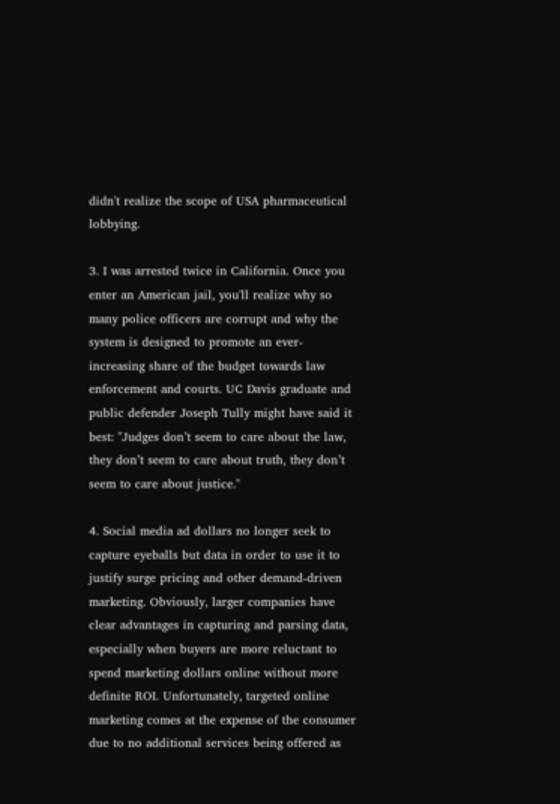didn't realize the scope of USA pharmaceutical lobbying.

3. I was arrested twice in California. Once you enter an American jail, you'll realize why so many police officers are corrupt and why the system is designed to promote an ever-increasing share of the budget towards law enforcement and courts. UC Davis graduate and public defender Joseph Tully might have said it best: "Judges don’t seem to care about the law, they don’t seem to care about truth, they don’t seem to care about justice."

4. Social media ad dollars no longer seek to capture eyeballs but data in order to use it to justify surge pricing and other demand-driven marketing. Obviously, larger companies have clear advantages in capturing and parsing data, especially when buyers are more reluctant to spend marketing dollars online without more definite ROI. Unfortunately, targeted online marketing comes at the expense of the consumer due to no additional services being offered as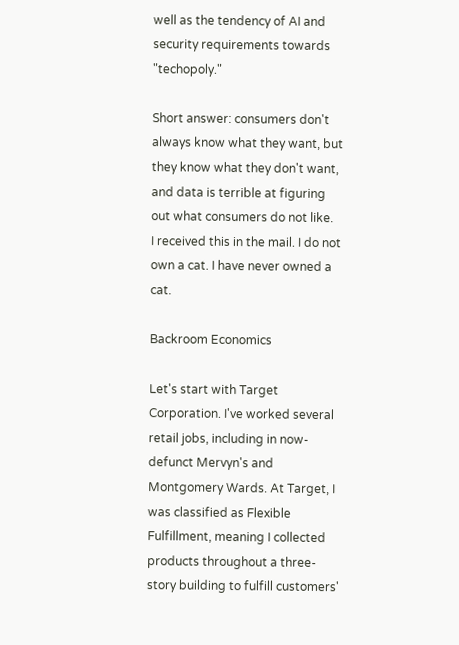well as the tendency of AI and security requirements towards "techopoly."

Short answer: consumers don't always know what they want, but they know what they don't want, and data is terrible at figuring out what consumers do not like.
I received this in the mail. I do not own a cat. I have never owned a cat.

Backroom Economics

Let's start with Target Corporation. I've worked several retail jobs, including in now-defunct Mervyn's and Montgomery Wards. At Target, I was classified as Flexible Fulfillment, meaning I collected products throughout a three-story building to fulfill customers'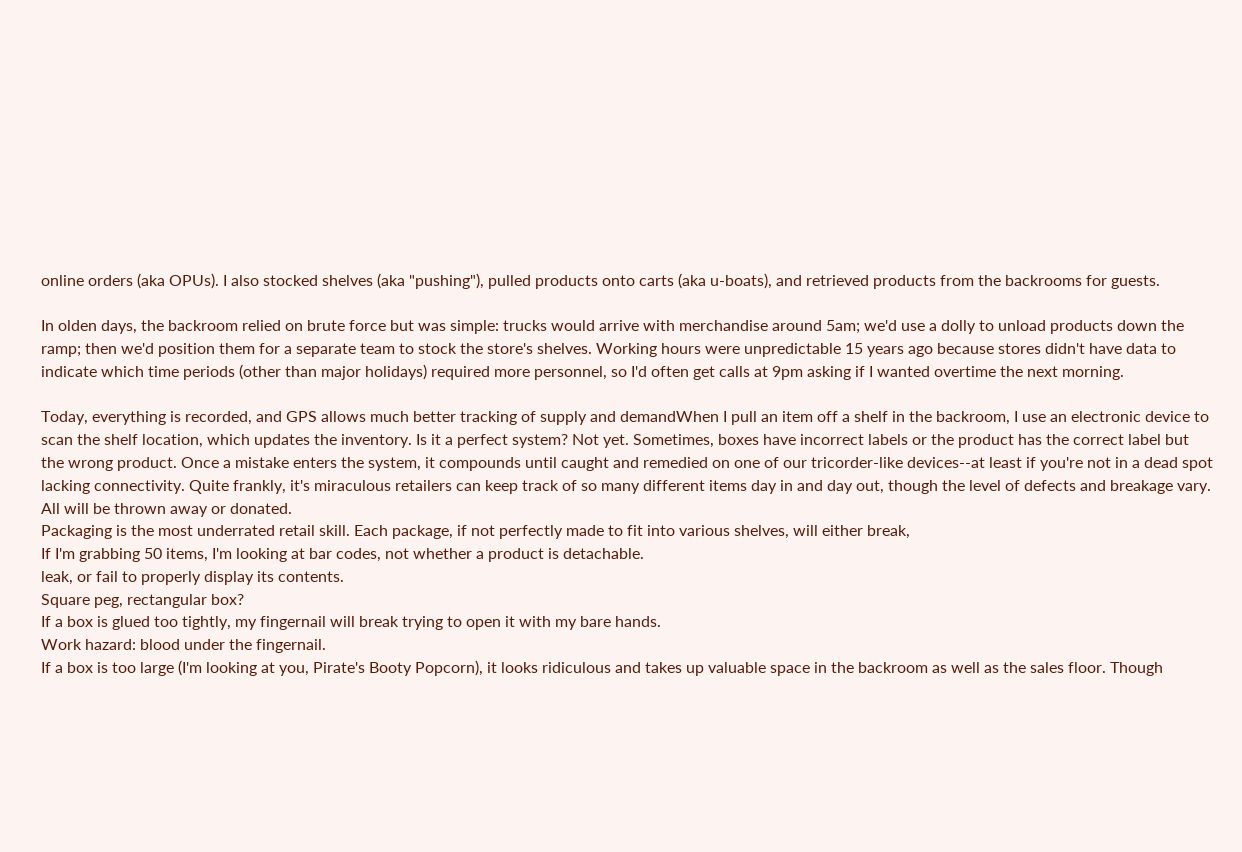online orders (aka OPUs). I also stocked shelves (aka "pushing"), pulled products onto carts (aka u-boats), and retrieved products from the backrooms for guests.

In olden days, the backroom relied on brute force but was simple: trucks would arrive with merchandise around 5am; we'd use a dolly to unload products down the ramp; then we'd position them for a separate team to stock the store's shelves. Working hours were unpredictable 15 years ago because stores didn't have data to indicate which time periods (other than major holidays) required more personnel, so I'd often get calls at 9pm asking if I wanted overtime the next morning.

Today, everything is recorded, and GPS allows much better tracking of supply and demandWhen I pull an item off a shelf in the backroom, I use an electronic device to scan the shelf location, which updates the inventory. Is it a perfect system? Not yet. Sometimes, boxes have incorrect labels or the product has the correct label but the wrong product. Once a mistake enters the system, it compounds until caught and remedied on one of our tricorder-like devices--at least if you're not in a dead spot lacking connectivity. Quite frankly, it's miraculous retailers can keep track of so many different items day in and day out, though the level of defects and breakage vary.
All will be thrown away or donated.
Packaging is the most underrated retail skill. Each package, if not perfectly made to fit into various shelves, will either break,
If I'm grabbing 50 items, I'm looking at bar codes, not whether a product is detachable.
leak, or fail to properly display its contents.
Square peg, rectangular box?
If a box is glued too tightly, my fingernail will break trying to open it with my bare hands.
Work hazard: blood under the fingernail.
If a box is too large (I'm looking at you, Pirate's Booty Popcorn), it looks ridiculous and takes up valuable space in the backroom as well as the sales floor. Though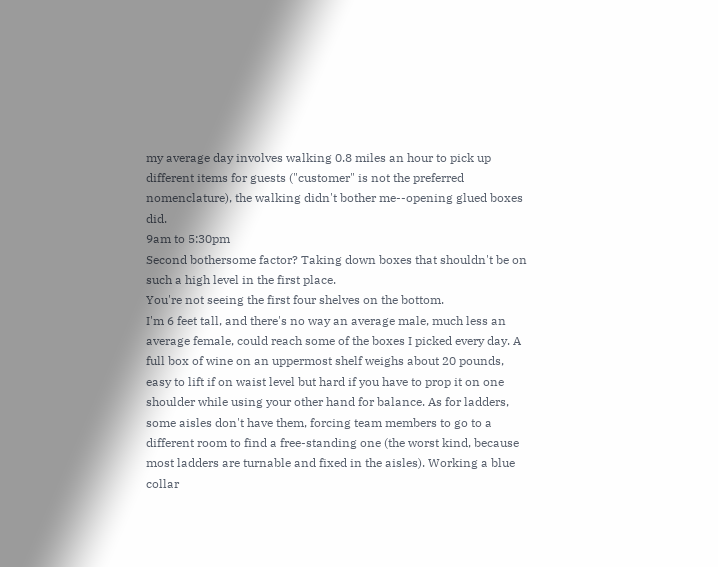my average day involves walking 0.8 miles an hour to pick up different items for guests ("customer" is not the preferred nomenclature), the walking didn't bother me--opening glued boxes did.
9am to 5:30pm
Second bothersome factor? Taking down boxes that shouldn't be on such a high level in the first place.
You're not seeing the first four shelves on the bottom.
I'm 6 feet tall, and there's no way an average male, much less an average female, could reach some of the boxes I picked every day. A full box of wine on an uppermost shelf weighs about 20 pounds, easy to lift if on waist level but hard if you have to prop it on one shoulder while using your other hand for balance. As for ladders, some aisles don't have them, forcing team members to go to a different room to find a free-standing one (the worst kind, because most ladders are turnable and fixed in the aisles). Working a blue collar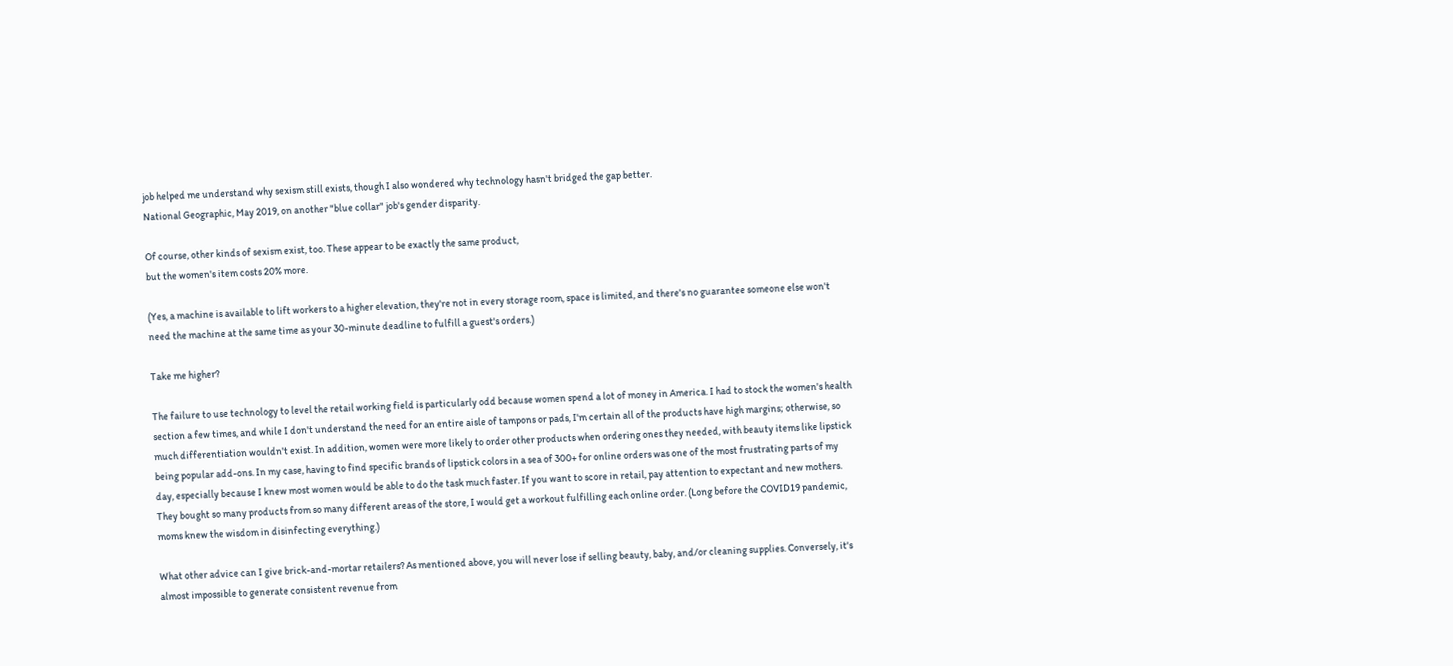job helped me understand why sexism still exists, though I also wondered why technology hasn't bridged the gap better.
National Geographic, May 2019, on another "blue collar" job's gender disparity.

Of course, other kinds of sexism exist, too. These appear to be exactly the same product,
but the women's item costs 20% more.

(Yes, a machine is available to lift workers to a higher elevation, they're not in every storage room, space is limited, and there's no guarantee someone else won't need the machine at the same time as your 30-minute deadline to fulfill a guest's orders.)

Take me higher?

The failure to use technology to level the retail working field is particularly odd because women spend a lot of money in America. I had to stock the women's health section a few times, and while I don't understand the need for an entire aisle of tampons or pads, I'm certain all of the products have high margins; otherwise, so much differentiation wouldn't exist. In addition, women were more likely to order other products when ordering ones they needed, with beauty items like lipstick being popular add-ons. In my case, having to find specific brands of lipstick colors in a sea of 300+ for online orders was one of the most frustrating parts of my day, especially because I knew most women would be able to do the task much faster. If you want to score in retail, pay attention to expectant and new mothers. They bought so many products from so many different areas of the store, I would get a workout fulfilling each online order. (Long before the COVID19 pandemic, moms knew the wisdom in disinfecting everything.)

What other advice can I give brick-and-mortar retailers? As mentioned above, you will never lose if selling beauty, baby, and/or cleaning supplies. Conversely, it's almost impossible to generate consistent revenue from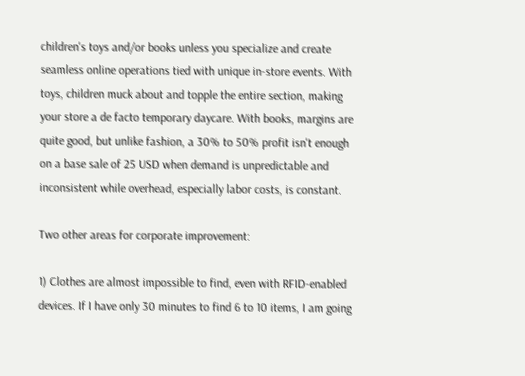children's toys and/or books unless you specialize and create seamless online operations tied with unique in-store events. With toys, children muck about and topple the entire section, making your store a de facto temporary daycare. With books, margins are quite good, but unlike fashion, a 30% to 50% profit isn't enough on a base sale of 25 USD when demand is unpredictable and inconsistent while overhead, especially labor costs, is constant.

Two other areas for corporate improvement:

1) Clothes are almost impossible to find, even with RFID-enabled devices. If I have only 30 minutes to find 6 to 10 items, I am going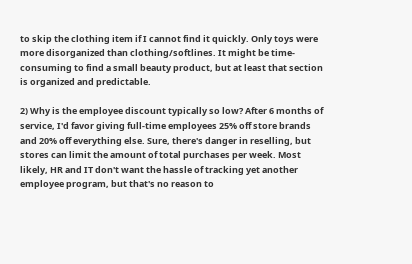to skip the clothing item if I cannot find it quickly. Only toys were more disorganized than clothing/softlines. It might be time-consuming to find a small beauty product, but at least that section is organized and predictable.

2) Why is the employee discount typically so low? After 6 months of service, I'd favor giving full-time employees 25% off store brands and 20% off everything else. Sure, there's danger in reselling, but stores can limit the amount of total purchases per week. Most likely, HR and IT don't want the hassle of tracking yet another employee program, but that's no reason to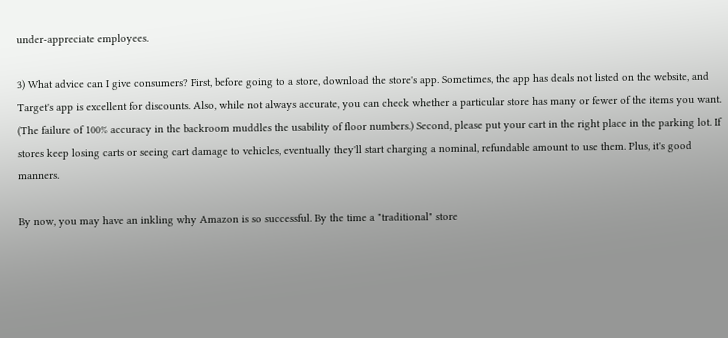under-appreciate employees.

3) What advice can I give consumers? First, before going to a store, download the store's app. Sometimes, the app has deals not listed on the website, and Target's app is excellent for discounts. Also, while not always accurate, you can check whether a particular store has many or fewer of the items you want. (The failure of 100% accuracy in the backroom muddles the usability of floor numbers.) Second, please put your cart in the right place in the parking lot. If stores keep losing carts or seeing cart damage to vehicles, eventually they'll start charging a nominal, refundable amount to use them. Plus, it's good manners.

By now, you may have an inkling why Amazon is so successful. By the time a "traditional" store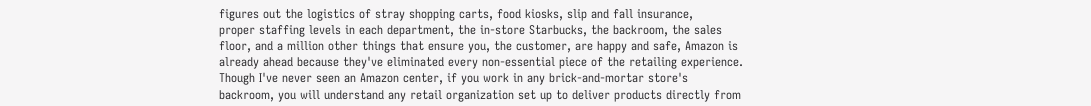figures out the logistics of stray shopping carts, food kiosks, slip and fall insurance,
proper staffing levels in each department, the in-store Starbucks, the backroom, the sales floor, and a million other things that ensure you, the customer, are happy and safe, Amazon is already ahead because they've eliminated every non-essential piece of the retailing experience. Though I've never seen an Amazon center, if you work in any brick-and-mortar store's backroom, you will understand any retail organization set up to deliver products directly from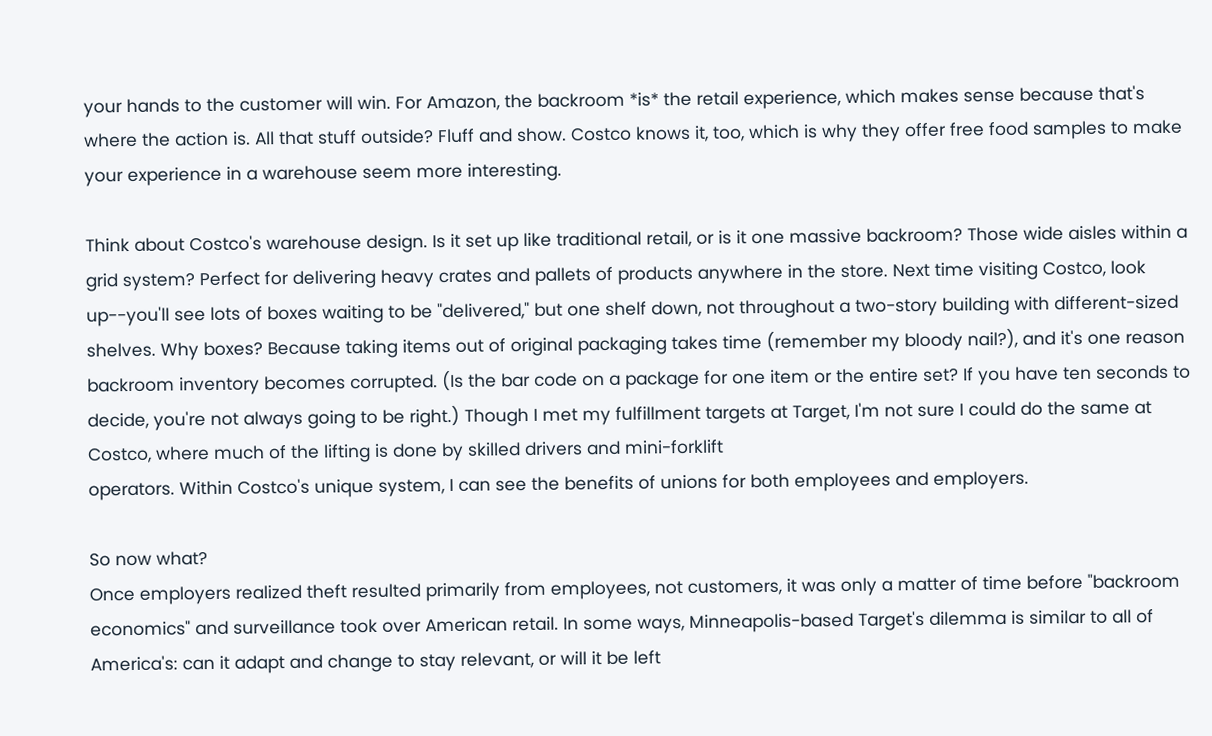your hands to the customer will win. For Amazon, the backroom *is* the retail experience, which makes sense because that's where the action is. All that stuff outside? Fluff and show. Costco knows it, too, which is why they offer free food samples to make your experience in a warehouse seem more interesting.

Think about Costco's warehouse design. Is it set up like traditional retail, or is it one massive backroom? Those wide aisles within a grid system? Perfect for delivering heavy crates and pallets of products anywhere in the store. Next time visiting Costco, look up--you'll see lots of boxes waiting to be "delivered," but one shelf down, not throughout a two-story building with different-sized shelves. Why boxes? Because taking items out of original packaging takes time (remember my bloody nail?), and it's one reason backroom inventory becomes corrupted. (Is the bar code on a package for one item or the entire set? If you have ten seconds to decide, you're not always going to be right.) Though I met my fulfillment targets at Target, I'm not sure I could do the same at Costco, where much of the lifting is done by skilled drivers and mini-forklift
operators. Within Costco's unique system, I can see the benefits of unions for both employees and employers.

So now what?
Once employers realized theft resulted primarily from employees, not customers, it was only a matter of time before "backroom economics" and surveillance took over American retail. In some ways, Minneapolis-based Target's dilemma is similar to all of America's: can it adapt and change to stay relevant, or will it be left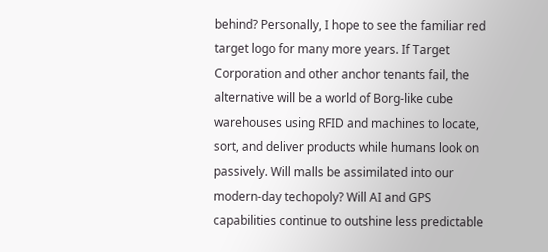behind? Personally, I hope to see the familiar red target logo for many more years. If Target Corporation and other anchor tenants fail, the alternative will be a world of Borg-like cube warehouses using RFID and machines to locate, sort, and deliver products while humans look on passively. Will malls be assimilated into our modern-day techopoly? Will AI and GPS capabilities continue to outshine less predictable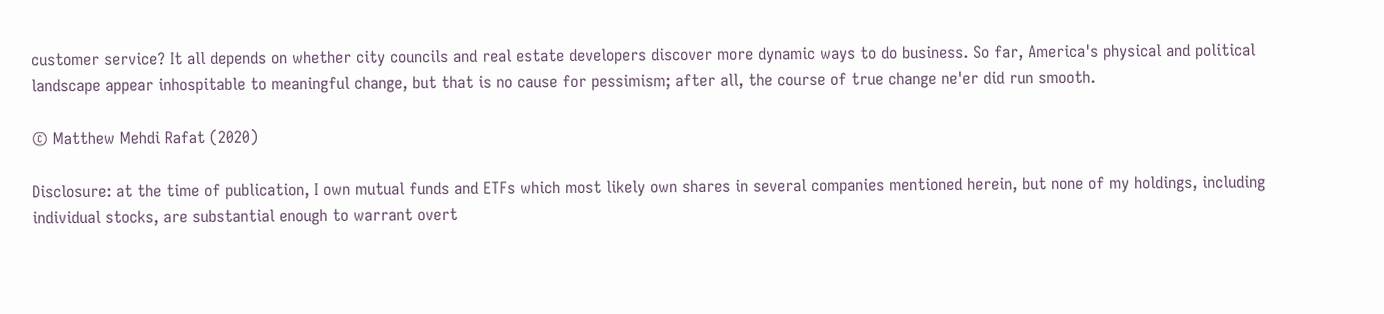customer service? It all depends on whether city councils and real estate developers discover more dynamic ways to do business. So far, America's physical and political landscape appear inhospitable to meaningful change, but that is no cause for pessimism; after all, the course of true change ne'er did run smooth.

© Matthew Mehdi Rafat (2020)

Disclosure: at the time of publication, I own mutual funds and ETFs which most likely own shares in several companies mentioned herein, but none of my holdings, including individual stocks, are substantial enough to warrant overt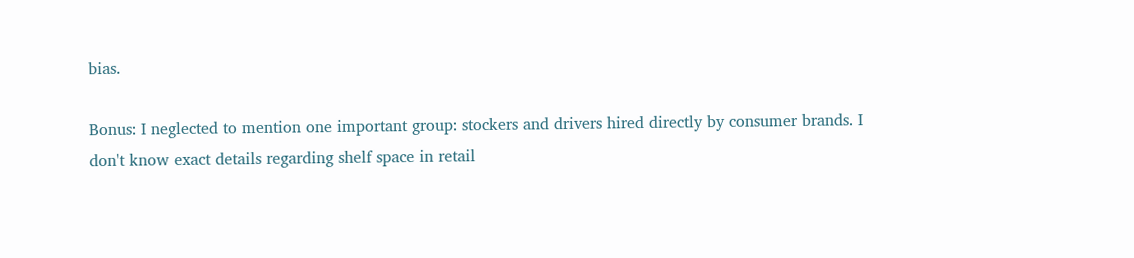bias.

Bonus: I neglected to mention one important group: stockers and drivers hired directly by consumer brands. I don't know exact details regarding shelf space in retail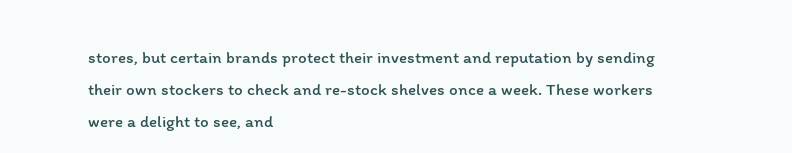stores, but certain brands protect their investment and reputation by sending their own stockers to check and re-stock shelves once a week. These workers were a delight to see, and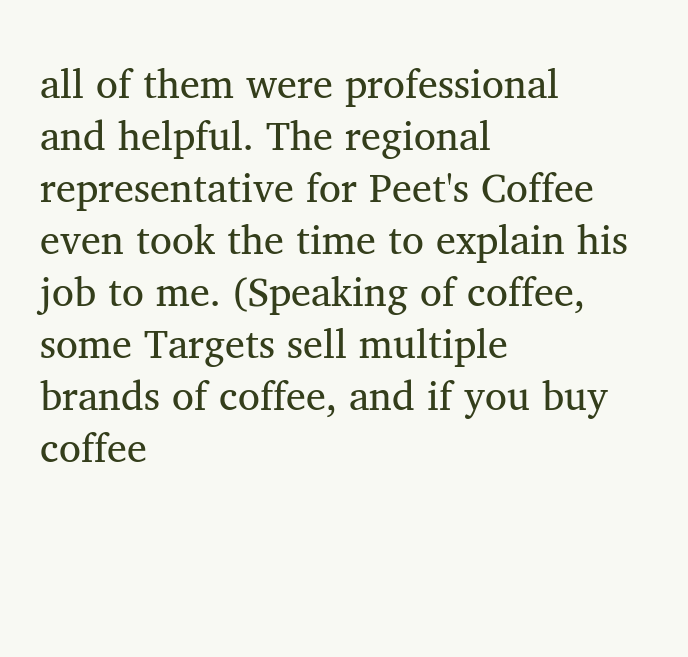all of them were professional and helpful. The regional representative for Peet's Coffee even took the time to explain his job to me. (Speaking of coffee, some Targets sell multiple brands of coffee, and if you buy coffee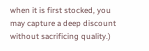when it is first stocked, you may capture a deep discount without sacrificing quality.)